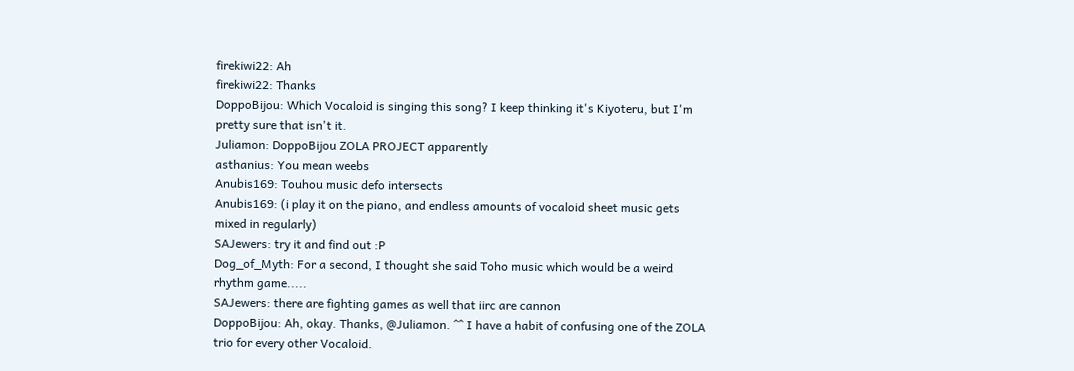firekiwi22: Ah
firekiwi22: Thanks
DoppoBijou: Which Vocaloid is singing this song? I keep thinking it's Kiyoteru, but I'm pretty sure that isn't it.
Juliamon: DoppoBijou ZOLA PROJECT apparently
asthanius: You mean weebs
Anubis169: Touhou music defo intersects
Anubis169: (i play it on the piano, and endless amounts of vocaloid sheet music gets mixed in regularly)
SAJewers: try it and find out :P
Dog_of_Myth: For a second, I thought she said Toho music which would be a weird rhythm game.....
SAJewers: there are fighting games as well that iirc are cannon
DoppoBijou: Ah, okay. Thanks, @Juliamon. ^^ I have a habit of confusing one of the ZOLA trio for every other Vocaloid.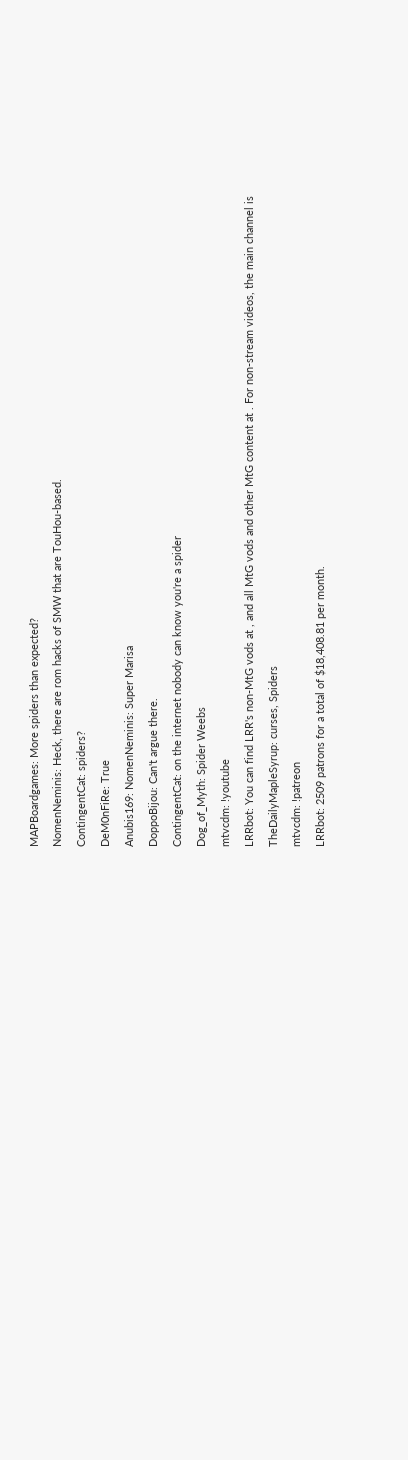MAPBoardgames: More spiders than expected?
NomenNeminis: Heck, there are rom hacks of SMW that are TouHou-based.
ContingentCat: spiders?
DeM0nFiRe: True
Anubis169: NomenNeminis: Super Marisa
DoppoBijou: Can't argue there.
ContingentCat: on the internet nobody can know you're a spider
Dog_of_Myth: Spider Weebs
mtvcdm: !youtube
LRRbot: You can find LRR's non-MtG vods at , and all MtG vods and other MtG content at . For non-stream videos, the main channel is
TheDailyMapleSyrup: curses, Spiders
mtvcdm: !patreon
LRRbot: 2509 patrons for a total of $18,408.81 per month.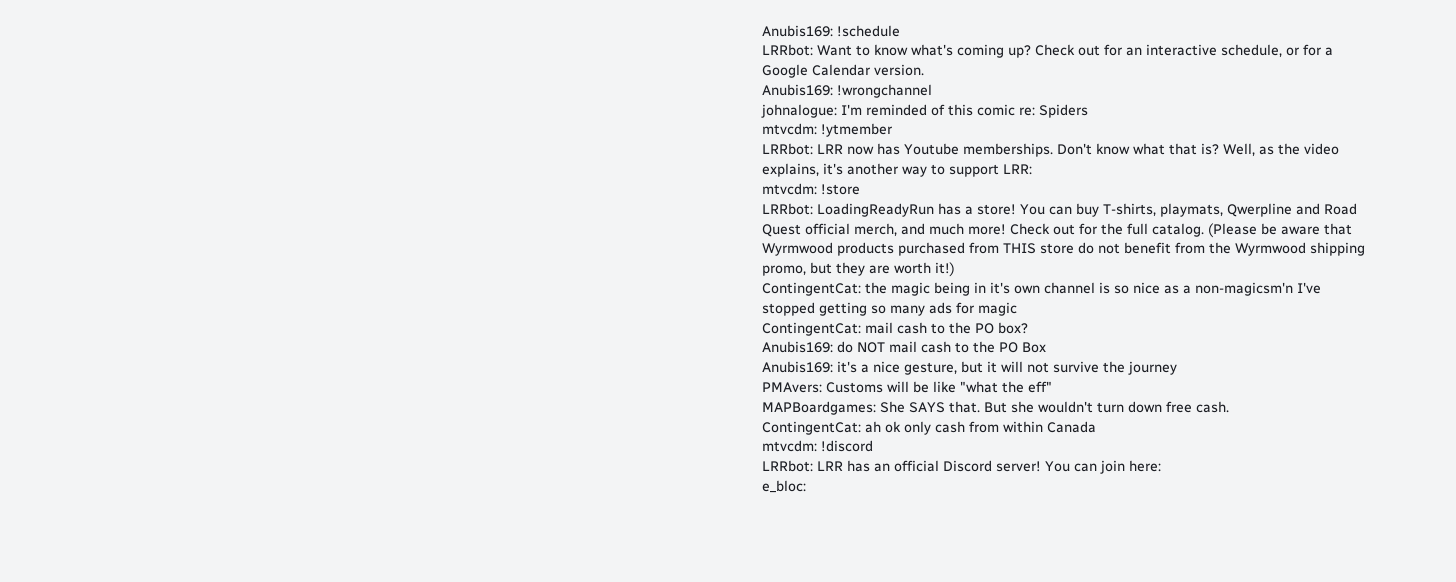Anubis169: !schedule
LRRbot: Want to know what's coming up? Check out for an interactive schedule, or for a Google Calendar version.
Anubis169: !wrongchannel
johnalogue: I'm reminded of this comic re: Spiders
mtvcdm: !ytmember
LRRbot: LRR now has Youtube memberships. Don't know what that is? Well, as the video explains, it's another way to support LRR:
mtvcdm: !store
LRRbot: LoadingReadyRun has a store! You can buy T-shirts, playmats, Qwerpline and Road Quest official merch, and much more! Check out for the full catalog. (Please be aware that Wyrmwood products purchased from THIS store do not benefit from the Wyrmwood shipping promo, but they are worth it!)
ContingentCat: the magic being in it's own channel is so nice as a non-magicsm'n I've stopped getting so many ads for magic
ContingentCat: mail cash to the PO box?
Anubis169: do NOT mail cash to the PO Box
Anubis169: it's a nice gesture, but it will not survive the journey
PMAvers: Customs will be like "what the eff"
MAPBoardgames: She SAYS that. But she wouldn't turn down free cash.
ContingentCat: ah ok only cash from within Canada
mtvcdm: !discord
LRRbot: LRR has an official Discord server! You can join here:
e_bloc: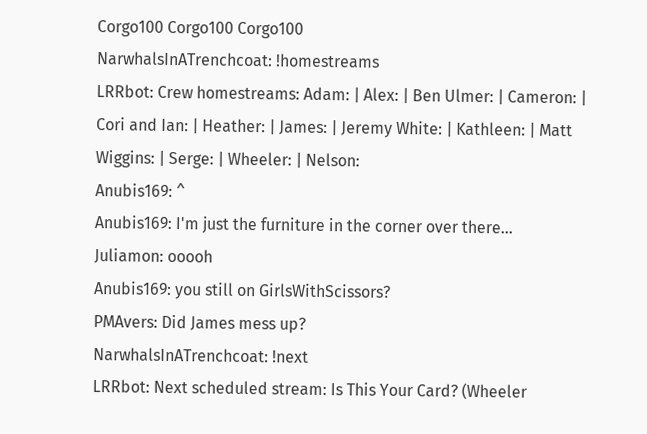Corgo100 Corgo100 Corgo100
NarwhalsInATrenchcoat: !homestreams
LRRbot: Crew homestreams: Adam: | Alex: | Ben Ulmer: | Cameron: | Cori and Ian: | Heather: | James: | Jeremy White: | Kathleen: | Matt Wiggins: | Serge: | Wheeler: | Nelson:
Anubis169: ^
Anubis169: I'm just the furniture in the corner over there...
Juliamon: ooooh
Anubis169: you still on GirlsWithScissors?
PMAvers: Did James mess up?
NarwhalsInATrenchcoat: !next
LRRbot: Next scheduled stream: Is This Your Card? (Wheeler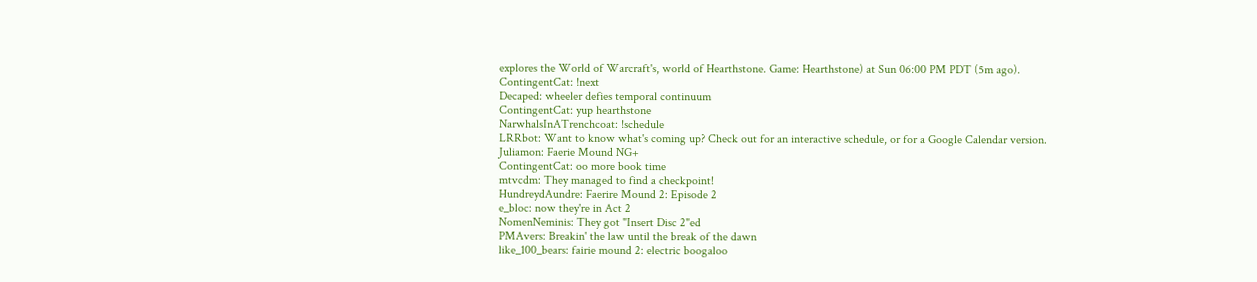explores the World of Warcraft's, world of Hearthstone. Game: Hearthstone) at Sun 06:00 PM PDT (5m ago).
ContingentCat: !next
Decaped: wheeler defies temporal continuum
ContingentCat: yup hearthstone
NarwhalsInATrenchcoat: !schedule
LRRbot: Want to know what's coming up? Check out for an interactive schedule, or for a Google Calendar version.
Juliamon: Faerie Mound NG+
ContingentCat: oo more book time
mtvcdm: They managed to find a checkpoint!
HundreydAundre: Faerire Mound 2: Episode 2
e_bloc: now they're in Act 2
NomenNeminis: They got "Insert Disc 2"ed
PMAvers: Breakin' the law until the break of the dawn
like_100_bears: fairie mound 2: electric boogaloo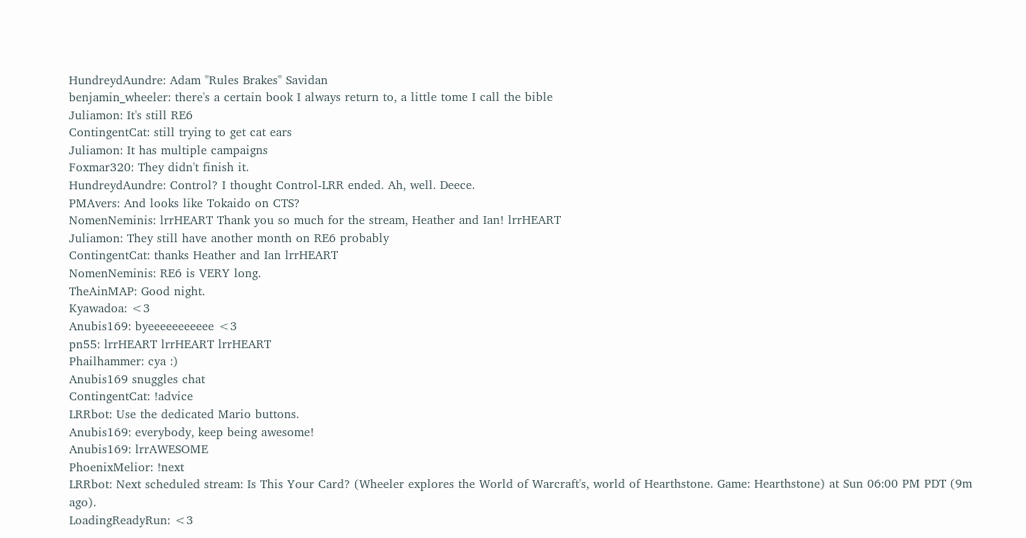HundreydAundre: Adam "Rules Brakes" Savidan
benjamin_wheeler: there's a certain book I always return to, a little tome I call the bible
Juliamon: It's still RE6
ContingentCat: still trying to get cat ears
Juliamon: It has multiple campaigns
Foxmar320: They didn't finish it.
HundreydAundre: Control? I thought Control-LRR ended. Ah, well. Deece.
PMAvers: And looks like Tokaido on CTS?
NomenNeminis: lrrHEART Thank you so much for the stream, Heather and Ian! lrrHEART
Juliamon: They still have another month on RE6 probably
ContingentCat: thanks Heather and Ian lrrHEART
NomenNeminis: RE6 is VERY long.
TheAinMAP: Good night.
Kyawadoa: <3
Anubis169: byeeeeeeeeeee <3
pn55: lrrHEART lrrHEART lrrHEART
Phailhammer: cya :)
Anubis169 snuggles chat
ContingentCat: !advice
LRRbot: Use the dedicated Mario buttons.
Anubis169: everybody, keep being awesome!
Anubis169: lrrAWESOME
PhoenixMelior: !next
LRRbot: Next scheduled stream: Is This Your Card? (Wheeler explores the World of Warcraft's, world of Hearthstone. Game: Hearthstone) at Sun 06:00 PM PDT (9m ago).
LoadingReadyRun: <3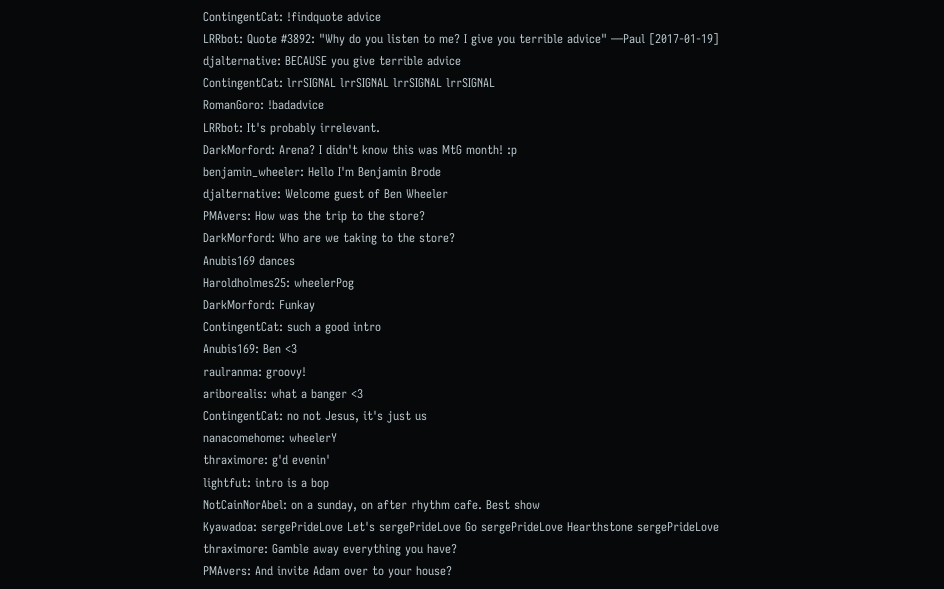ContingentCat: !findquote advice
LRRbot: Quote #3892: "Why do you listen to me? I give you terrible advice" —Paul [2017-01-19]
djalternative: BECAUSE you give terrible advice
ContingentCat: lrrSIGNAL lrrSIGNAL lrrSIGNAL lrrSIGNAL
RomanGoro: !badadvice
LRRbot: It's probably irrelevant.
DarkMorford: Arena? I didn't know this was MtG month! :p
benjamin_wheeler: Hello I'm Benjamin Brode
djalternative: Welcome guest of Ben Wheeler
PMAvers: How was the trip to the store?
DarkMorford: Who are we taking to the store?
Anubis169 dances
Haroldholmes25: wheelerPog
DarkMorford: Funkay
ContingentCat: such a good intro
Anubis169: Ben <3
raulranma: groovy!
ariborealis: what a banger <3
ContingentCat: no not Jesus, it's just us
nanacomehome: wheelerY
thraximore: g'd evenin'
lightfut: intro is a bop
NotCainNorAbel: on a sunday, on after rhythm cafe. Best show
Kyawadoa: sergePrideLove Let's sergePrideLove Go sergePrideLove Hearthstone sergePrideLove
thraximore: Gamble away everything you have?
PMAvers: And invite Adam over to your house?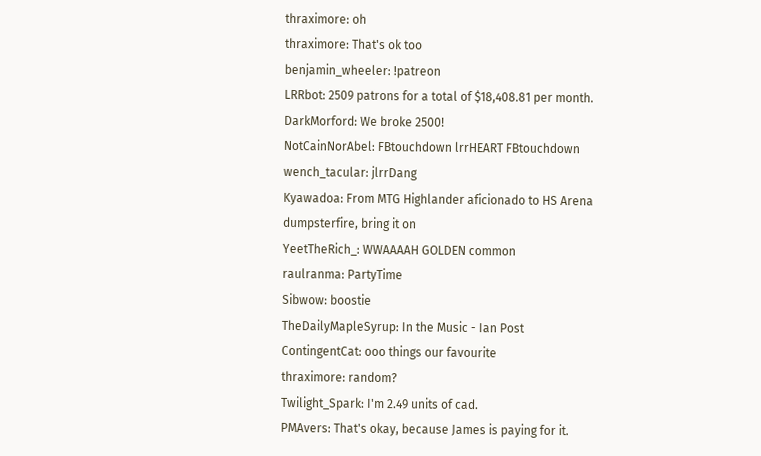thraximore: oh
thraximore: That's ok too
benjamin_wheeler: !patreon
LRRbot: 2509 patrons for a total of $18,408.81 per month.
DarkMorford: We broke 2500!
NotCainNorAbel: FBtouchdown lrrHEART FBtouchdown
wench_tacular: jlrrDang
Kyawadoa: From MTG Highlander aficionado to HS Arena dumpsterfire, bring it on
YeetTheRich_: WWAAAAH GOLDEN common
raulranma: PartyTime
Sibwow: boostie
TheDailyMapleSyrup: In the Music - Ian Post
ContingentCat: ooo things our favourite
thraximore: random?
Twilight_Spark: I'm 2.49 units of cad.
PMAvers: That's okay, because James is paying for it.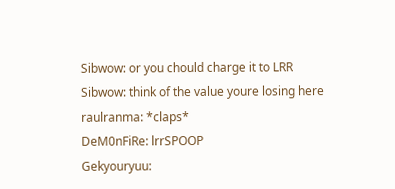Sibwow: or you chould charge it to LRR
Sibwow: think of the value youre losing here
raulranma: *claps*
DeM0nFiRe: lrrSPOOP
Gekyouryuu: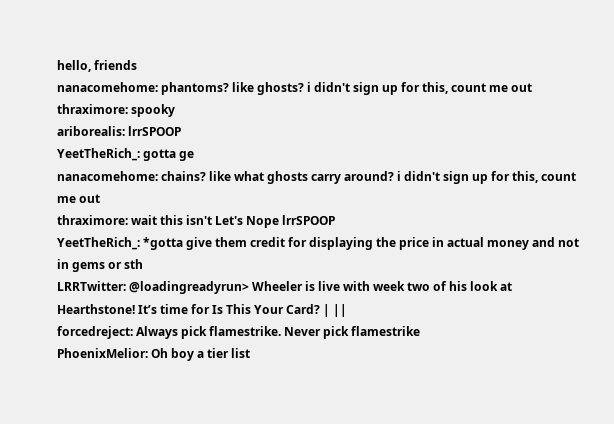hello, friends
nanacomehome: phantoms? like ghosts? i didn't sign up for this, count me out
thraximore: spooky
ariborealis: lrrSPOOP
YeetTheRich_: gotta ge
nanacomehome: chains? like what ghosts carry around? i didn't sign up for this, count me out
thraximore: wait this isn't Let's Nope lrrSPOOP
YeetTheRich_: *gotta give them credit for displaying the price in actual money and not in gems or sth
LRRTwitter: @loadingreadyrun> Wheeler is live with week two of his look at Hearthstone! It’s time for Is This Your Card? | ||
forcedreject: Always pick flamestrike. Never pick flamestrike
PhoenixMelior: Oh boy a tier list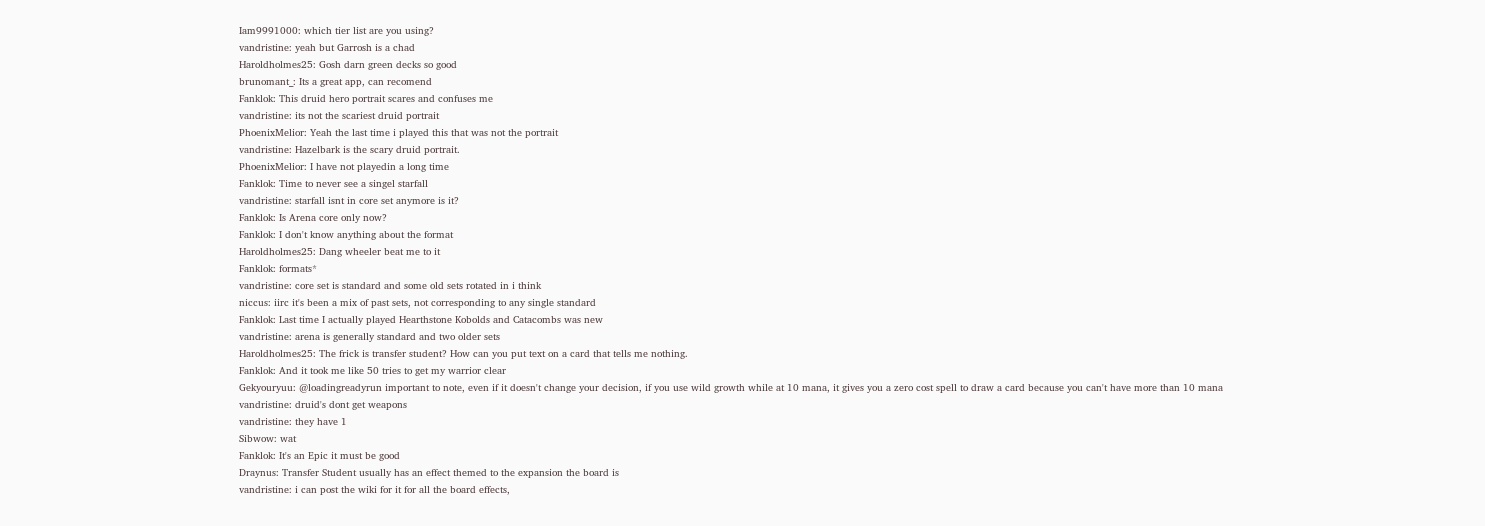Iam9991000: which tier list are you using?
vandristine: yeah but Garrosh is a chad
Haroldholmes25: Gosh darn green decks so good
brunomant_: Its a great app, can recomend
Fanklok: This druid hero portrait scares and confuses me
vandristine: its not the scariest druid portrait
PhoenixMelior: Yeah the last time i played this that was not the portrait
vandristine: Hazelbark is the scary druid portrait.
PhoenixMelior: I have not playedin a long time
Fanklok: Time to never see a singel starfall
vandristine: starfall isnt in core set anymore is it?
Fanklok: Is Arena core only now?
Fanklok: I don't know anything about the format
Haroldholmes25: Dang wheeler beat me to it
Fanklok: formats*
vandristine: core set is standard and some old sets rotated in i think
niccus: iirc it's been a mix of past sets, not corresponding to any single standard
Fanklok: Last time I actually played Hearthstone Kobolds and Catacombs was new
vandristine: arena is generally standard and two older sets
Haroldholmes25: The frick is transfer student? How can you put text on a card that tells me nothing.
Fanklok: And it took me like 50 tries to get my warrior clear
Gekyouryuu: @loadingreadyrun important to note, even if it doesn't change your decision, if you use wild growth while at 10 mana, it gives you a zero cost spell to draw a card because you can't have more than 10 mana
vandristine: druid's dont get weapons
vandristine: they have 1
Sibwow: wat
Fanklok: It's an Epic it must be good
Draynus: Transfer Student usually has an effect themed to the expansion the board is
vandristine: i can post the wiki for it for all the board effects,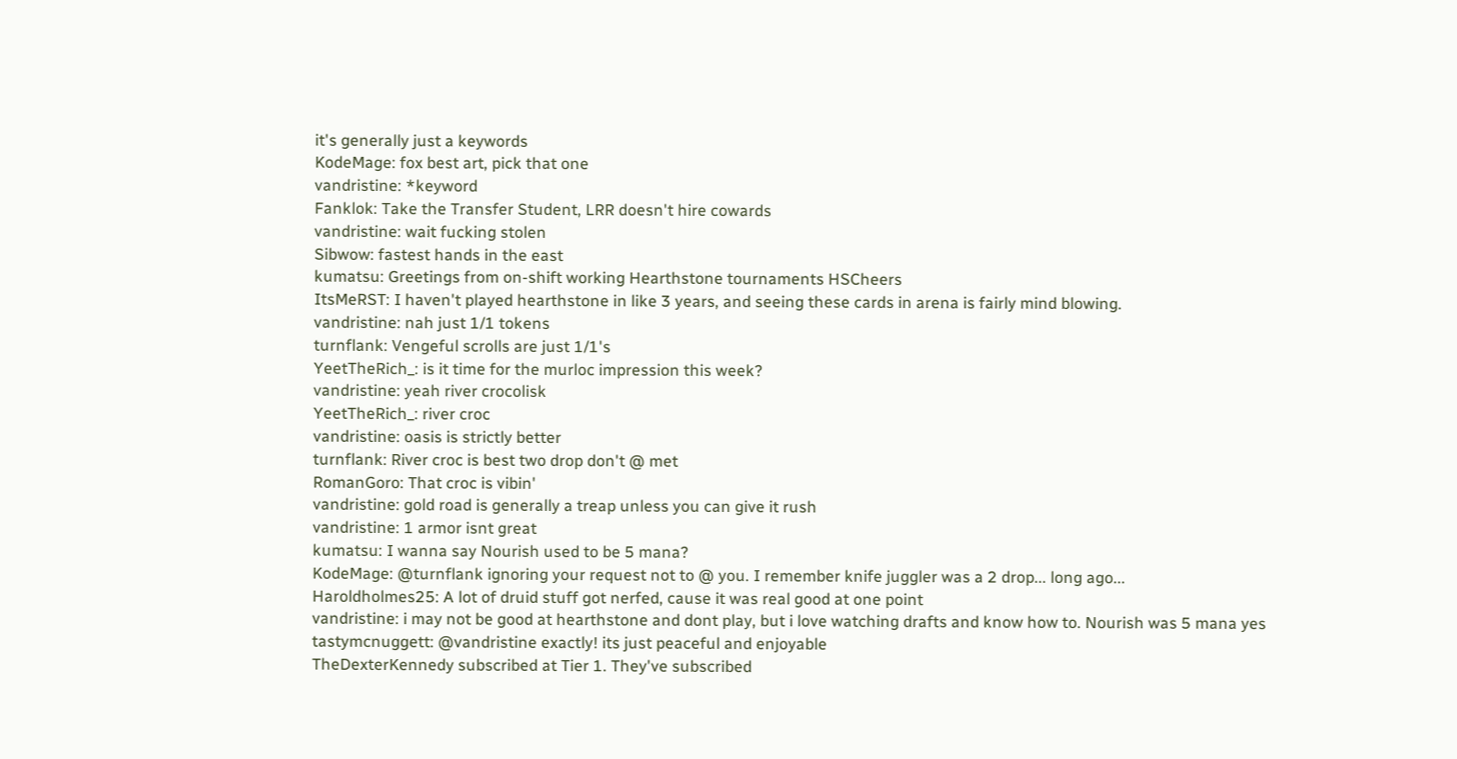it's generally just a keywords
KodeMage: fox best art, pick that one
vandristine: *keyword
Fanklok: Take the Transfer Student, LRR doesn't hire cowards
vandristine: wait fucking stolen
Sibwow: fastest hands in the east
kumatsu: Greetings from on-shift working Hearthstone tournaments HSCheers
ItsMeRST: I haven't played hearthstone in like 3 years, and seeing these cards in arena is fairly mind blowing.
vandristine: nah just 1/1 tokens
turnflank: Vengeful scrolls are just 1/1's
YeetTheRich_: is it time for the murloc impression this week?
vandristine: yeah river crocolisk
YeetTheRich_: river croc
vandristine: oasis is strictly better
turnflank: River croc is best two drop don't @ met
RomanGoro: That croc is vibin'
vandristine: gold road is generally a treap unless you can give it rush
vandristine: 1 armor isnt great
kumatsu: I wanna say Nourish used to be 5 mana?
KodeMage: @turnflank ignoring your request not to @ you. I remember knife juggler was a 2 drop... long ago...
Haroldholmes25: A lot of druid stuff got nerfed, cause it was real good at one point
vandristine: i may not be good at hearthstone and dont play, but i love watching drafts and know how to. Nourish was 5 mana yes
tastymcnuggett: @vandristine exactly! its just peaceful and enjoyable
TheDexterKennedy subscribed at Tier 1. They've subscribed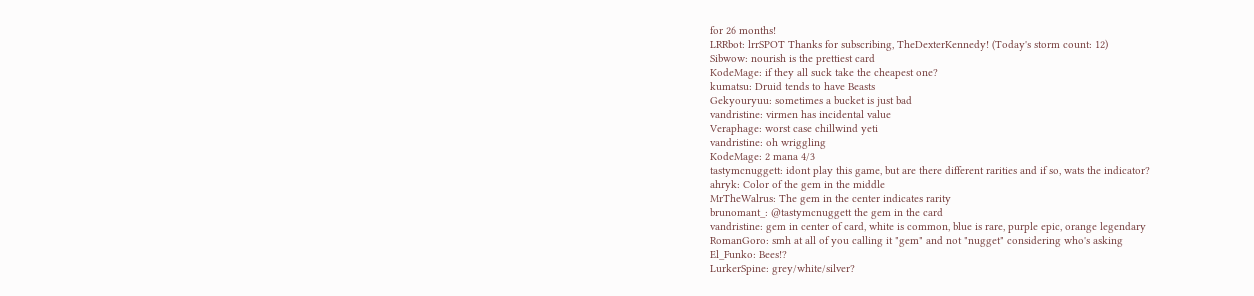for 26 months!
LRRbot: lrrSPOT Thanks for subscribing, TheDexterKennedy! (Today's storm count: 12)
Sibwow: nourish is the prettiest card
KodeMage: if they all suck take the cheapest one?
kumatsu: Druid tends to have Beasts
Gekyouryuu: sometimes a bucket is just bad
vandristine: virmen has incidental value
Veraphage: worst case chillwind yeti
vandristine: oh wriggling
KodeMage: 2 mana 4/3
tastymcnuggett: idont play this game, but are there different rarities and if so, wats the indicator?
ahryk: Color of the gem in the middle
MrTheWalrus: The gem in the center indicates rarity
brunomant_: @tastymcnuggett the gem in the card
vandristine: gem in center of card, white is common, blue is rare, purple epic, orange legendary
RomanGoro: smh at all of you calling it "gem" and not "nugget" considering who's asking
El_Funko: Bees!?
LurkerSpine: grey/white/silver?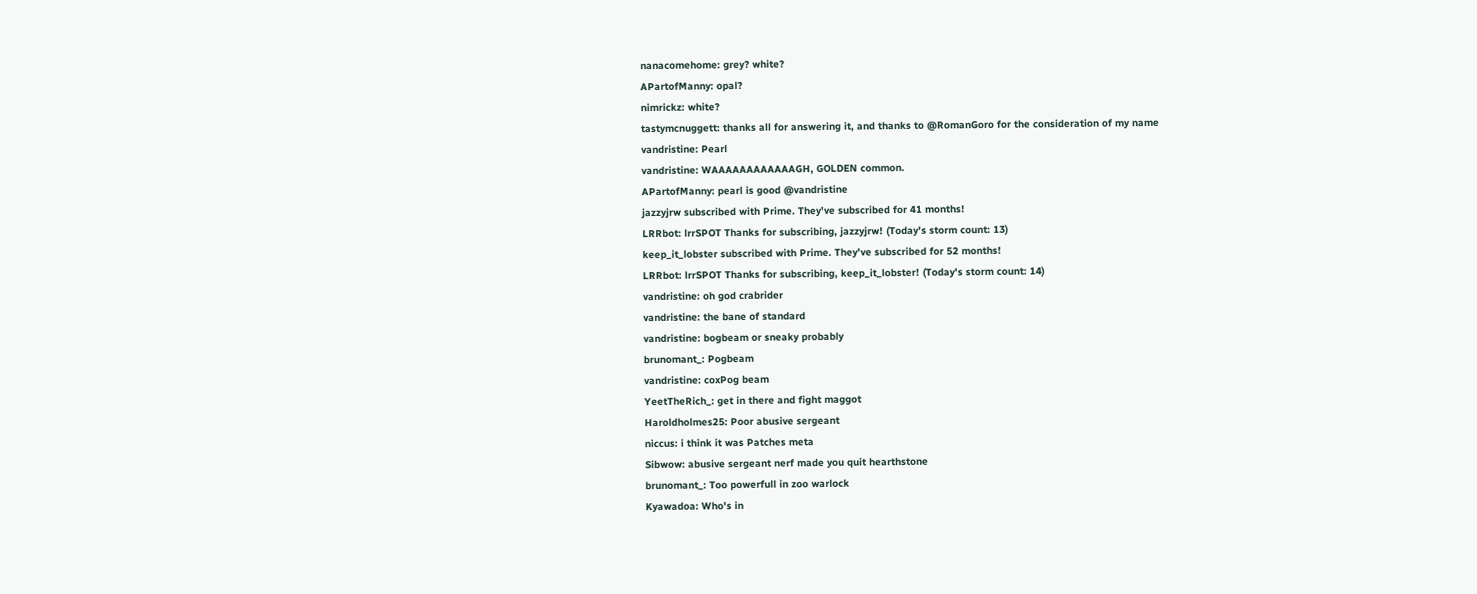nanacomehome: grey? white?
APartofManny: opal?
nimrickz: white?
tastymcnuggett: thanks all for answering it, and thanks to @RomanGoro for the consideration of my name
vandristine: Pearl
vandristine: WAAAAAAAAAAAAGH, GOLDEN common.
APartofManny: pearl is good @vandristine
jazzyjrw subscribed with Prime. They've subscribed for 41 months!
LRRbot: lrrSPOT Thanks for subscribing, jazzyjrw! (Today's storm count: 13)
keep_it_lobster subscribed with Prime. They've subscribed for 52 months!
LRRbot: lrrSPOT Thanks for subscribing, keep_it_lobster! (Today's storm count: 14)
vandristine: oh god crabrider
vandristine: the bane of standard
vandristine: bogbeam or sneaky probably
brunomant_: Pogbeam
vandristine: coxPog beam
YeetTheRich_: get in there and fight maggot
Haroldholmes25: Poor abusive sergeant
niccus: i think it was Patches meta
Sibwow: abusive sergeant nerf made you quit hearthstone
brunomant_: Too powerfull in zoo warlock
Kyawadoa: Who's in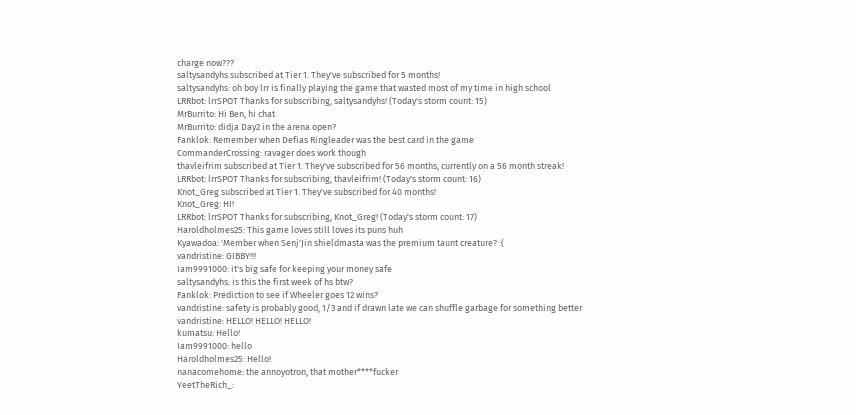charge now???
saltysandyhs subscribed at Tier 1. They've subscribed for 5 months!
saltysandyhs: oh boy lrr is finally playing the game that wasted most of my time in high school
LRRbot: lrrSPOT Thanks for subscribing, saltysandyhs! (Today's storm count: 15)
MrBurrito: Hi Ben, hi chat
MrBurrito: didja Day2 in the arena open?
Fanklok: Remember when Defias Ringleader was the best card in the game
CommanderCrossing: ravager does work though
thavleifrim subscribed at Tier 1. They've subscribed for 56 months, currently on a 56 month streak!
LRRbot: lrrSPOT Thanks for subscribing, thavleifrim! (Today's storm count: 16)
Knot_Greg subscribed at Tier 1. They've subscribed for 40 months!
Knot_Greg: HI!
LRRbot: lrrSPOT Thanks for subscribing, Knot_Greg! (Today's storm count: 17)
Haroldholmes25: This game loves still loves its puns huh
Kyawadoa: 'Member when Senj'Jin shieldmasta was the premium taunt creature? :(
vandristine: GIBBY!!!
Iam9991000: it's big safe for keeping your money safe
saltysandyhs: is this the first week of hs btw?
Fanklok: Prediction to see if Wheeler goes 12 wins?
vandristine: safety is probably good, 1/3 and if drawn late we can shuffle garbage for something better
vandristine: HELLO! HELLO! HELLO!
kumatsu: Hello!
Iam9991000: hello
Haroldholmes25: Hello!
nanacomehome: the annoyotron, that mother****fucker
YeetTheRich_: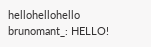hellohellohello
brunomant_: HELLO!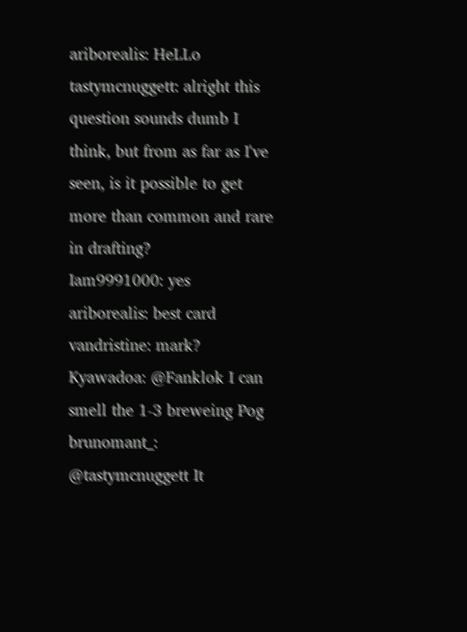ariborealis: HeLLo
tastymcnuggett: alright this question sounds dumb I think, but from as far as I've seen, is it possible to get more than common and rare in drafting?
Iam9991000: yes
ariborealis: best card
vandristine: mark?
Kyawadoa: @Fanklok I can smell the 1-3 breweing Pog
brunomant_: @tastymcnuggett It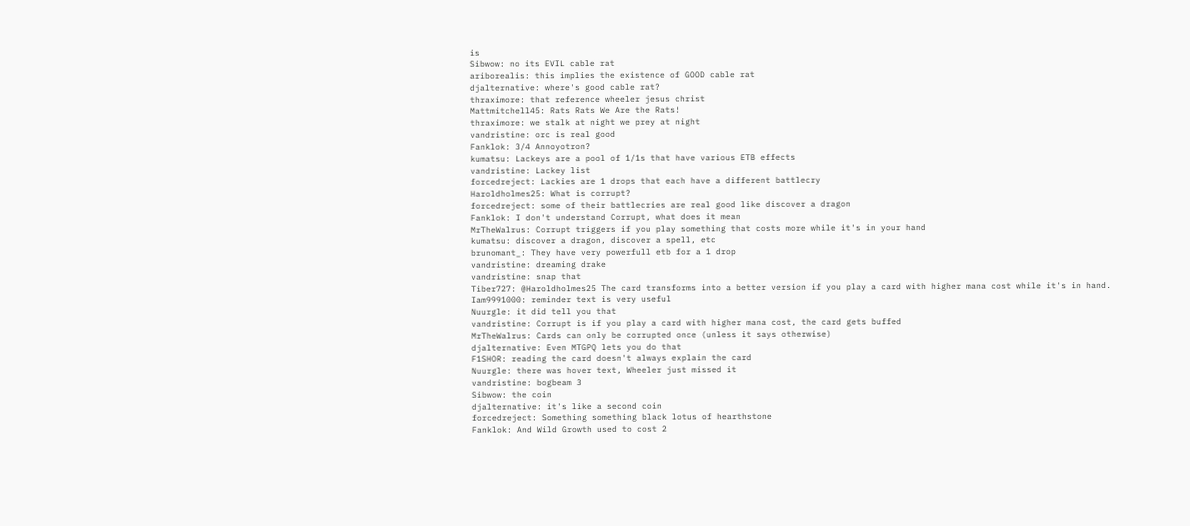is
Sibwow: no its EVIL cable rat
ariborealis: this implies the existence of GOOD cable rat
djalternative: where's good cable rat?
thraximore: that reference wheeler jesus christ
Mattmitchell45: Rats Rats We Are the Rats!
thraximore: we stalk at night we prey at night
vandristine: orc is real good
Fanklok: 3/4 Annoyotron?
kumatsu: Lackeys are a pool of 1/1s that have various ETB effects
vandristine: Lackey list
forcedreject: Lackies are 1 drops that each have a different battlecry
Haroldholmes25: What is corrupt?
forcedreject: some of their battlecries are real good like discover a dragon
Fanklok: I don't understand Corrupt, what does it mean
MrTheWalrus: Corrupt triggers if you play something that costs more while it's in your hand
kumatsu: discover a dragon, discover a spell, etc
brunomant_: They have very powerfull etb for a 1 drop
vandristine: dreaming drake
vandristine: snap that
Tiber727: @Haroldholmes25 The card transforms into a better version if you play a card with higher mana cost while it's in hand.
Iam9991000: reminder text is very useful
Nuurgle: it did tell you that
vandristine: Corrupt is if you play a card with higher mana cost, the card gets buffed
MrTheWalrus: Cards can only be corrupted once (unless it says otherwise)
djalternative: Even MTGPQ lets you do that
F1SHOR: reading the card doesn't always explain the card
Nuurgle: there was hover text, Wheeler just missed it
vandristine: bogbeam 3
Sibwow: the coin
djalternative: it's like a second coin
forcedreject: Something something black lotus of hearthstone
Fanklok: And Wild Growth used to cost 2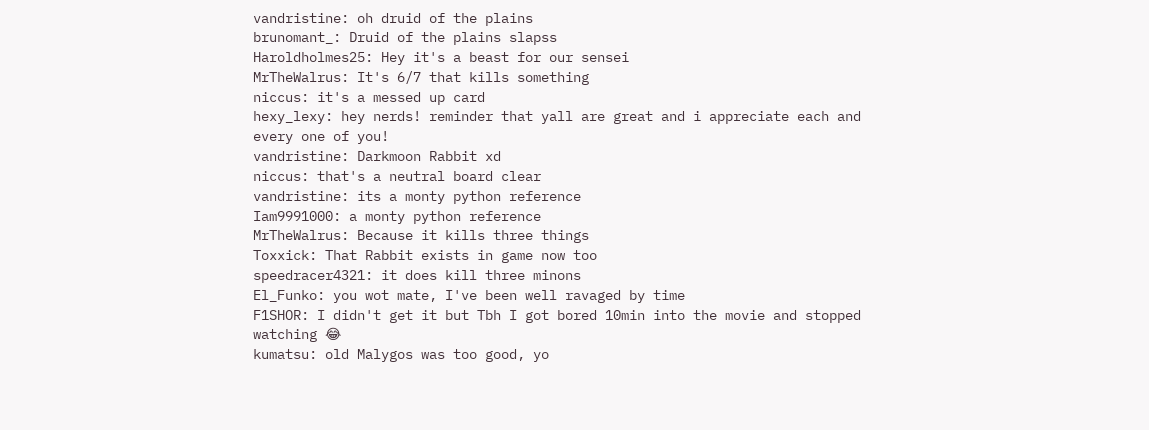vandristine: oh druid of the plains
brunomant_: Druid of the plains slapss
Haroldholmes25: Hey it's a beast for our sensei
MrTheWalrus: It's 6/7 that kills something
niccus: it's a messed up card
hexy_lexy: hey nerds! reminder that yall are great and i appreciate each and every one of you!
vandristine: Darkmoon Rabbit xd
niccus: that's a neutral board clear
vandristine: its a monty python reference
Iam9991000: a monty python reference
MrTheWalrus: Because it kills three things
Toxxick: That Rabbit exists in game now too
speedracer4321: it does kill three minons
El_Funko: you wot mate, I've been well ravaged by time
F1SHOR: I didn't get it but Tbh I got bored 10min into the movie and stopped watching 😂
kumatsu: old Malygos was too good, yo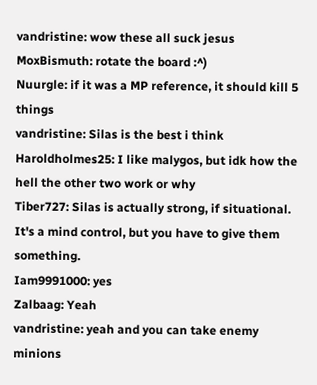vandristine: wow these all suck jesus
MoxBismuth: rotate the board :^)
Nuurgle: if it was a MP reference, it should kill 5 things
vandristine: Silas is the best i think
Haroldholmes25: I like malygos, but idk how the hell the other two work or why
Tiber727: Silas is actually strong, if situational. It's a mind control, but you have to give them something.
Iam9991000: yes
Zalbaag: Yeah
vandristine: yeah and you can take enemy minions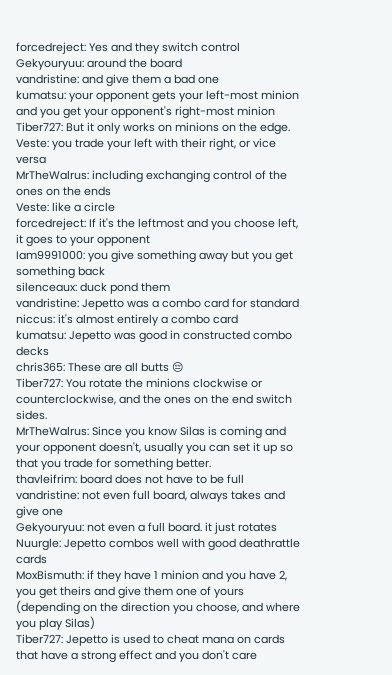forcedreject: Yes and they switch control
Gekyouryuu: around the board
vandristine: and give them a bad one
kumatsu: your opponent gets your left-most minion and you get your opponent's right-most minion
Tiber727: But it only works on minions on the edge.
Veste: you trade your left with their right, or vice versa
MrTheWalrus: including exchanging control of the ones on the ends
Veste: like a circle
forcedreject: If it's the leftmost and you choose left, it goes to your opponent
Iam9991000: you give something away but you get something back
silenceaux: duck pond them
vandristine: Jepetto was a combo card for standard
niccus: it's almost entirely a combo card
kumatsu: Jepetto was good in constructed combo decks
chris365: These are all butts 😔
Tiber727: You rotate the minions clockwise or counterclockwise, and the ones on the end switch sides.
MrTheWalrus: Since you know Silas is coming and your opponent doesn't, usually you can set it up so that you trade for something better.
thavleifrim: board does not have to be full
vandristine: not even full board, always takes and give one
Gekyouryuu: not even a full board. it just rotates
Nuurgle: Jepetto combos well with good deathrattle cards
MoxBismuth: if they have 1 minion and you have 2, you get theirs and give them one of yours (depending on the direction you choose, and where you play Silas)
Tiber727: Jepetto is used to cheat mana on cards that have a strong effect and you don't care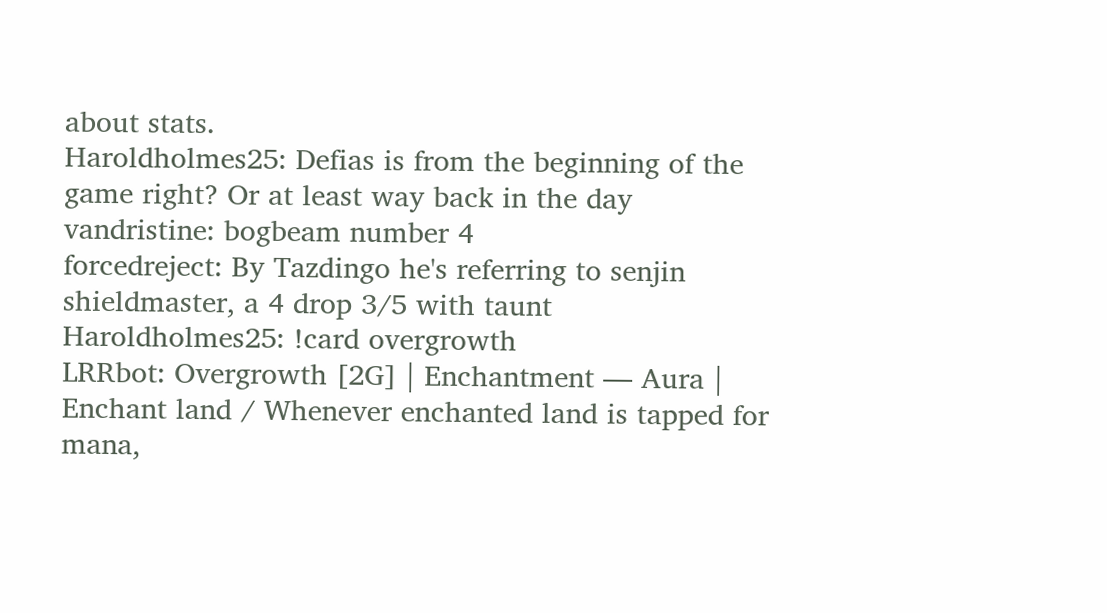about stats.
Haroldholmes25: Defias is from the beginning of the game right? Or at least way back in the day
vandristine: bogbeam number 4
forcedreject: By Tazdingo he's referring to senjin shieldmaster, a 4 drop 3/5 with taunt
Haroldholmes25: !card overgrowth
LRRbot: Overgrowth [2G] | Enchantment — Aura | Enchant land / Whenever enchanted land is tapped for mana,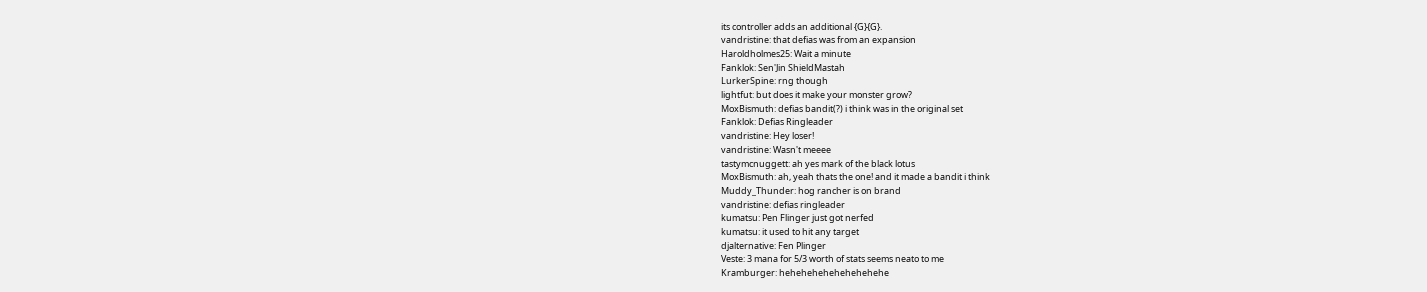its controller adds an additional {G}{G}.
vandristine: that defias was from an expansion
Haroldholmes25: Wait a minute
Fanklok: Sen'Jin ShieldMastah
LurkerSpine: rng though
lightfut: but does it make your monster grow?
MoxBismuth: defias bandit(?) i think was in the original set
Fanklok: Defias Ringleader
vandristine: Hey loser!
vandristine: Wasn't meeee
tastymcnuggett: ah yes mark of the black lotus
MoxBismuth: ah, yeah thats the one! and it made a bandit i think
Muddy_Thunder: hog rancher is on brand
vandristine: defias ringleader
kumatsu: Pen Flinger just got nerfed
kumatsu: it used to hit any target
djalternative: Fen Plinger
Veste: 3 mana for 5/3 worth of stats seems neato to me
Kramburger: hehehehehehehehehehe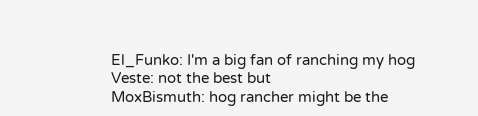El_Funko: I'm a big fan of ranching my hog
Veste: not the best but
MoxBismuth: hog rancher might be the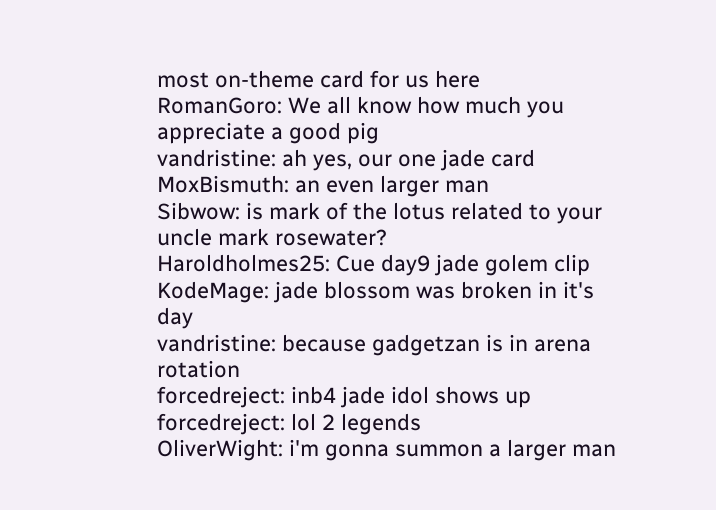most on-theme card for us here
RomanGoro: We all know how much you appreciate a good pig
vandristine: ah yes, our one jade card
MoxBismuth: an even larger man
Sibwow: is mark of the lotus related to your uncle mark rosewater?
Haroldholmes25: Cue day9 jade golem clip
KodeMage: jade blossom was broken in it's day
vandristine: because gadgetzan is in arena rotation
forcedreject: inb4 jade idol shows up
forcedreject: lol 2 legends
OliverWight: i'm gonna summon a larger man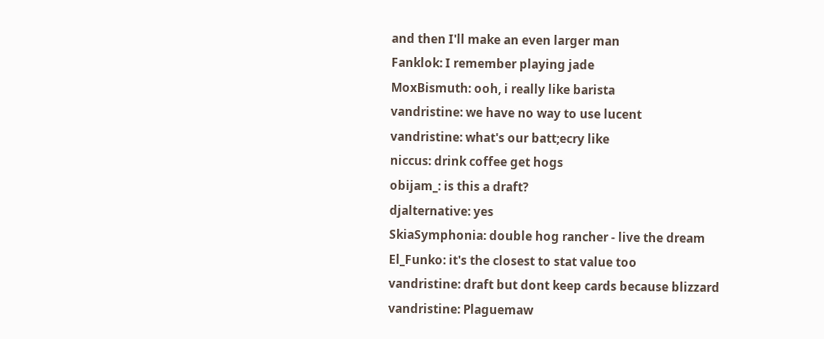and then I'll make an even larger man
Fanklok: I remember playing jade
MoxBismuth: ooh, i really like barista
vandristine: we have no way to use lucent
vandristine: what's our batt;ecry like
niccus: drink coffee get hogs
obijam_: is this a draft?
djalternative: yes
SkiaSymphonia: double hog rancher - live the dream
El_Funko: it's the closest to stat value too
vandristine: draft but dont keep cards because blizzard
vandristine: Plaguemaw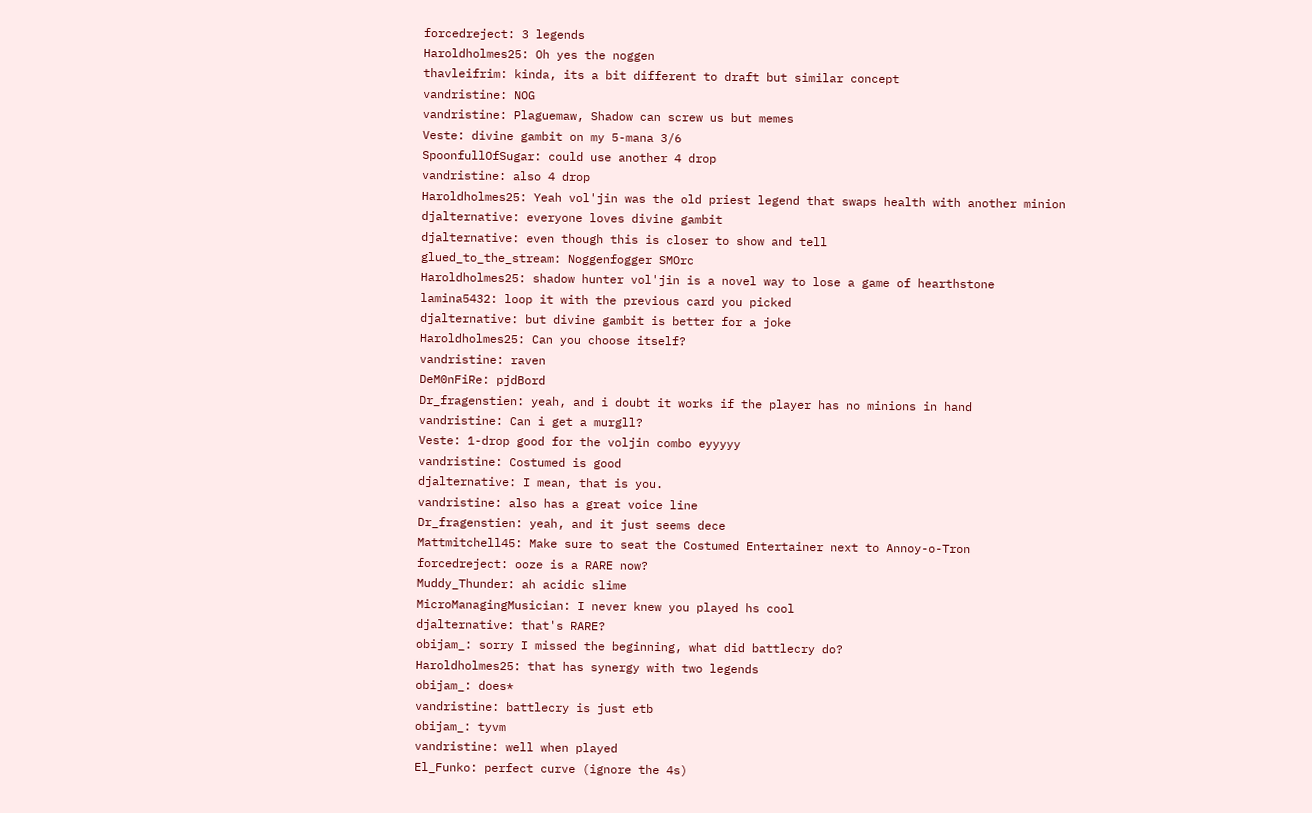forcedreject: 3 legends
Haroldholmes25: Oh yes the noggen
thavleifrim: kinda, its a bit different to draft but similar concept
vandristine: NOG
vandristine: Plaguemaw, Shadow can screw us but memes
Veste: divine gambit on my 5-mana 3/6
SpoonfullOfSugar: could use another 4 drop
vandristine: also 4 drop
Haroldholmes25: Yeah vol'jin was the old priest legend that swaps health with another minion
djalternative: everyone loves divine gambit
djalternative: even though this is closer to show and tell
glued_to_the_stream: Noggenfogger SMOrc
Haroldholmes25: shadow hunter vol'jin is a novel way to lose a game of hearthstone
lamina5432: loop it with the previous card you picked
djalternative: but divine gambit is better for a joke
Haroldholmes25: Can you choose itself?
vandristine: raven
DeM0nFiRe: pjdBord
Dr_fragenstien: yeah, and i doubt it works if the player has no minions in hand
vandristine: Can i get a murgll?
Veste: 1-drop good for the voljin combo eyyyyy
vandristine: Costumed is good
djalternative: I mean, that is you.
vandristine: also has a great voice line
Dr_fragenstien: yeah, and it just seems dece
Mattmitchell45: Make sure to seat the Costumed Entertainer next to Annoy-o-Tron
forcedreject: ooze is a RARE now?
Muddy_Thunder: ah acidic slime
MicroManagingMusician: I never knew you played hs cool
djalternative: that's RARE?
obijam_: sorry I missed the beginning, what did battlecry do?
Haroldholmes25: that has synergy with two legends
obijam_: does*
vandristine: battlecry is just etb
obijam_: tyvm
vandristine: well when played
El_Funko: perfect curve (ignore the 4s)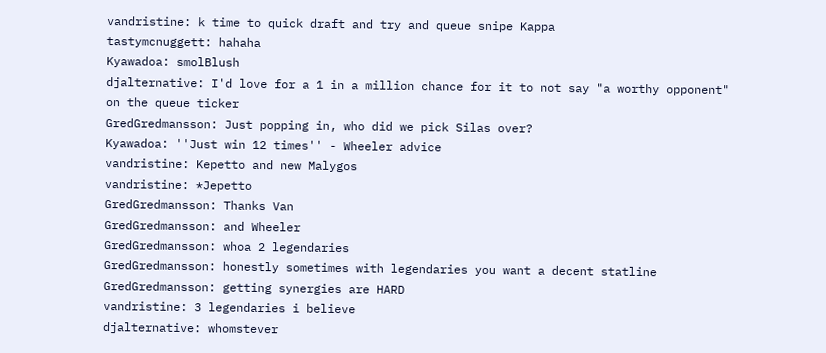vandristine: k time to quick draft and try and queue snipe Kappa
tastymcnuggett: hahaha
Kyawadoa: smolBlush
djalternative: I'd love for a 1 in a million chance for it to not say "a worthy opponent" on the queue ticker
GredGredmansson: Just popping in, who did we pick Silas over?
Kyawadoa: ''Just win 12 times'' - Wheeler advice
vandristine: Kepetto and new Malygos
vandristine: *Jepetto
GredGredmansson: Thanks Van
GredGredmansson: and Wheeler
GredGredmansson: whoa 2 legendaries
GredGredmansson: honestly sometimes with legendaries you want a decent statline
GredGredmansson: getting synergies are HARD
vandristine: 3 legendaries i believe
djalternative: whomstever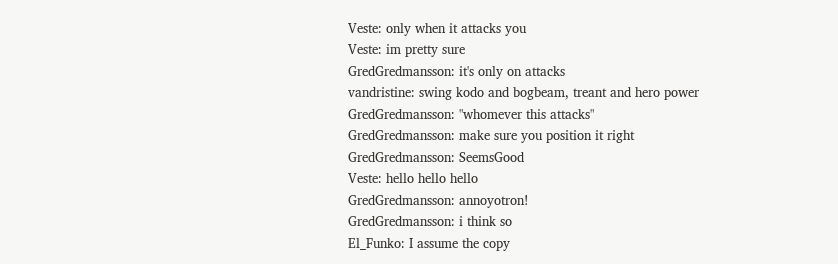Veste: only when it attacks you
Veste: im pretty sure
GredGredmansson: it's only on attacks
vandristine: swing kodo and bogbeam, treant and hero power
GredGredmansson: "whomever this attacks"
GredGredmansson: make sure you position it right
GredGredmansson: SeemsGood
Veste: hello hello hello
GredGredmansson: annoyotron!
GredGredmansson: i think so
El_Funko: I assume the copy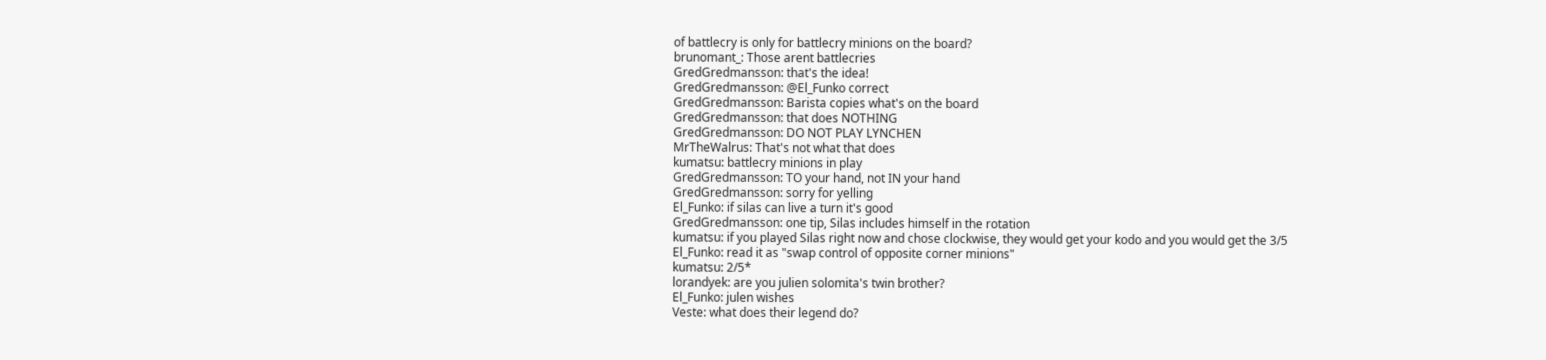of battlecry is only for battlecry minions on the board?
brunomant_: Those arent battlecries
GredGredmansson: that's the idea!
GredGredmansson: @El_Funko correct
GredGredmansson: Barista copies what's on the board
GredGredmansson: that does NOTHING
GredGredmansson: DO NOT PLAY LYNCHEN
MrTheWalrus: That's not what that does
kumatsu: battlecry minions in play
GredGredmansson: TO your hand, not IN your hand
GredGredmansson: sorry for yelling
El_Funko: if silas can live a turn it's good
GredGredmansson: one tip, Silas includes himself in the rotation
kumatsu: if you played Silas right now and chose clockwise, they would get your kodo and you would get the 3/5
El_Funko: read it as "swap control of opposite corner minions"
kumatsu: 2/5*
lorandyek: are you julien solomita's twin brother?
El_Funko: julen wishes
Veste: what does their legend do?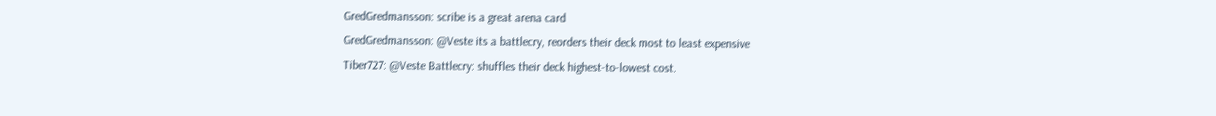GredGredmansson: scribe is a great arena card
GredGredmansson: @Veste its a battlecry, reorders their deck most to least expensive
Tiber727: @Veste Battlecry: shuffles their deck highest-to-lowest cost.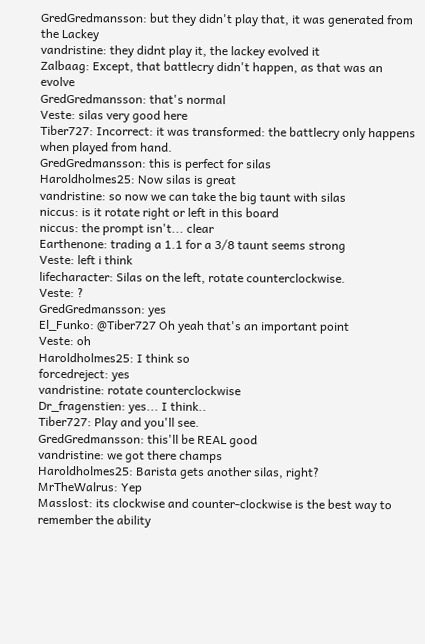GredGredmansson: but they didn't play that, it was generated from the Lackey
vandristine: they didnt play it, the lackey evolved it
Zalbaag: Except, that battlecry didn't happen, as that was an evolve
GredGredmansson: that's normal
Veste: silas very good here
Tiber727: Incorrect: it was transformed: the battlecry only happens when played from hand.
GredGredmansson: this is perfect for silas
Haroldholmes25: Now silas is great
vandristine: so now we can take the big taunt with silas
niccus: is it rotate right or left in this board
niccus: the prompt isn't... clear
Earthenone: trading a 1.1 for a 3/8 taunt seems strong
Veste: left i think
lifecharacter: Silas on the left, rotate counterclockwise.
Veste: ?
GredGredmansson: yes
El_Funko: @Tiber727 Oh yeah that's an important point
Veste: oh
Haroldholmes25: I think so
forcedreject: yes
vandristine: rotate counterclockwise
Dr_fragenstien: yes... I think..
Tiber727: Play and you'll see.
GredGredmansson: this'll be REAL good
vandristine: we got there champs
Haroldholmes25: Barista gets another silas, right?
MrTheWalrus: Yep
Masslost: its clockwise and counter-clockwise is the best way to remember the ability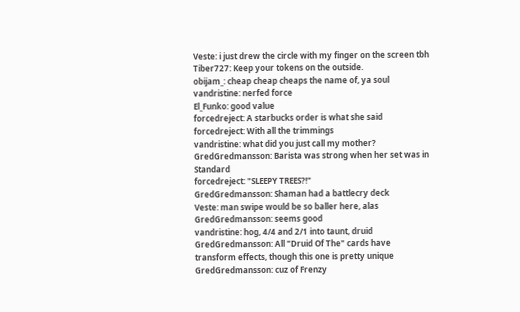Veste: i just drew the circle with my finger on the screen tbh
Tiber727: Keep your tokens on the outside.
obijam_: cheap cheap cheaps the name of, ya soul
vandristine: nerfed force
El_Funko: good value
forcedreject: A starbucks order is what she said
forcedreject: With all the trimmings
vandristine: what did you just call my mother?
GredGredmansson: Barista was strong when her set was in Standard
forcedreject: "SLEEPY TREES?!"
GredGredmansson: Shaman had a battlecry deck
Veste: man swipe would be so baller here, alas
GredGredmansson: seems good
vandristine: hog, 4/4 and 2/1 into taunt, druid
GredGredmansson: All "Druid Of The" cards have transform effects, though this one is pretty unique
GredGredmansson: cuz of Frenzy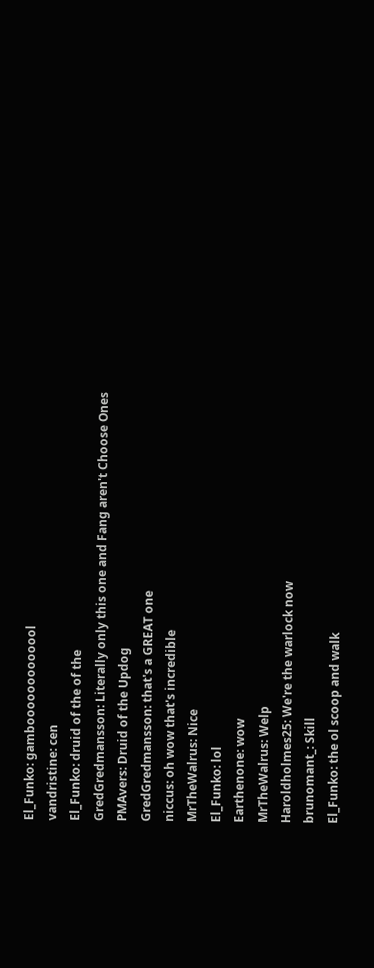El_Funko: gambooooooooooool
vandristine: cen
El_Funko: druid of the of the
GredGredmansson: Literally only this one and Fang aren't Choose Ones
PMAvers: Druid of the Updog
GredGredmansson: that's a GREAT one
niccus: oh wow that's incredible
MrTheWalrus: Nice
El_Funko: lol
Earthenone: wow
MrTheWalrus: Welp
Haroldholmes25: We're the warlock now
brunomant_: Skill
El_Funko: the ol scoop and walk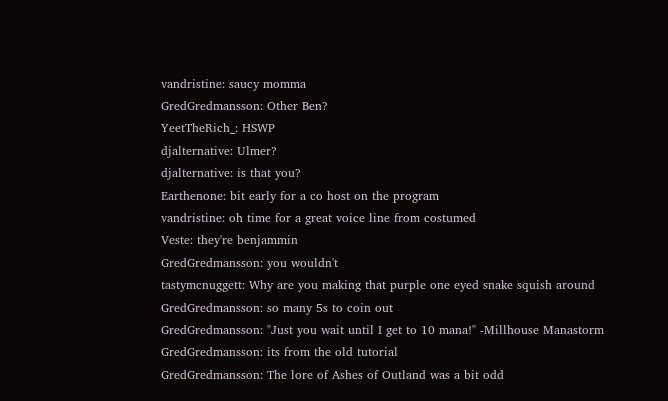vandristine: saucy momma
GredGredmansson: Other Ben?
YeetTheRich_: HSWP
djalternative: Ulmer?
djalternative: is that you?
Earthenone: bit early for a co host on the program
vandristine: oh time for a great voice line from costumed
Veste: they're benjammin
GredGredmansson: you wouldn't
tastymcnuggett: Why are you making that purple one eyed snake squish around
GredGredmansson: so many 5s to coin out
GredGredmansson: "Just you wait until I get to 10 mana!" -Millhouse Manastorm
GredGredmansson: its from the old tutorial
GredGredmansson: The lore of Ashes of Outland was a bit odd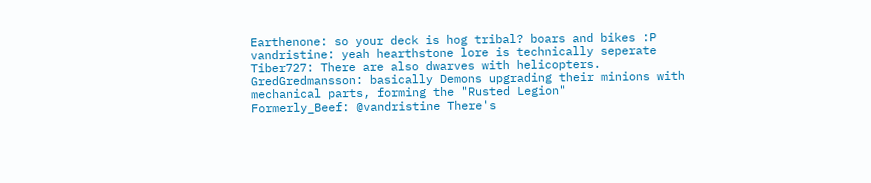Earthenone: so your deck is hog tribal? boars and bikes :P
vandristine: yeah hearthstone lore is technically seperate
Tiber727: There are also dwarves with helicopters.
GredGredmansson: basically Demons upgrading their minions with mechanical parts, forming the "Rusted Legion"
Formerly_Beef: @vandristine There's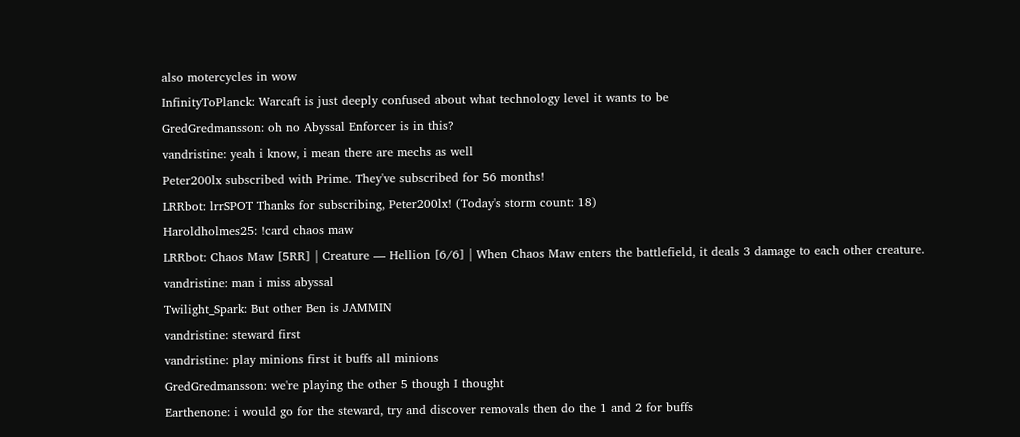also motercycles in wow
InfinityToPlanck: Warcaft is just deeply confused about what technology level it wants to be
GredGredmansson: oh no Abyssal Enforcer is in this?
vandristine: yeah i know, i mean there are mechs as well
Peter200lx subscribed with Prime. They've subscribed for 56 months!
LRRbot: lrrSPOT Thanks for subscribing, Peter200lx! (Today's storm count: 18)
Haroldholmes25: !card chaos maw
LRRbot: Chaos Maw [5RR] | Creature — Hellion [6/6] | When Chaos Maw enters the battlefield, it deals 3 damage to each other creature.
vandristine: man i miss abyssal
Twilight_Spark: But other Ben is JAMMIN
vandristine: steward first
vandristine: play minions first it buffs all minions
GredGredmansson: we're playing the other 5 though I thought
Earthenone: i would go for the steward, try and discover removals then do the 1 and 2 for buffs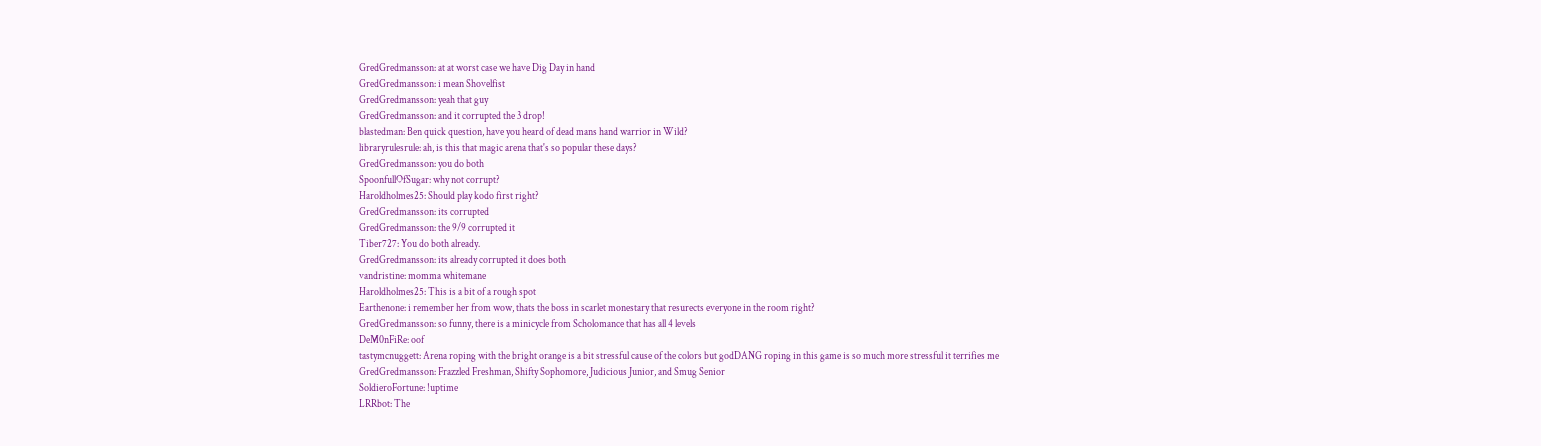GredGredmansson: at at worst case we have Dig Day in hand
GredGredmansson: i mean Shovelfist
GredGredmansson: yeah that guy
GredGredmansson: and it corrupted the 3 drop!
blastedman: Ben quick question, have you heard of dead mans hand warrior in Wild?
libraryrulesrule: ah, is this that magic arena that's so popular these days?
GredGredmansson: you do both
SpoonfullOfSugar: why not corrupt?
Haroldholmes25: Should play kodo first right?
GredGredmansson: its corrupted
GredGredmansson: the 9/9 corrupted it
Tiber727: You do both already.
GredGredmansson: its already corrupted it does both
vandristine: momma whitemane
Haroldholmes25: This is a bit of a rough spot
Earthenone: i remember her from wow, thats the boss in scarlet monestary that resurects everyone in the room right?
GredGredmansson: so funny, there is a minicycle from Scholomance that has all 4 levels
DeM0nFiRe: oof
tastymcnuggett: Arena roping with the bright orange is a bit stressful cause of the colors but godDANG roping in this game is so much more stressful it terrifies me
GredGredmansson: Frazzled Freshman, Shifty Sophomore, Judicious Junior, and Smug Senior
SoldieroFortune: !uptime
LRRbot: The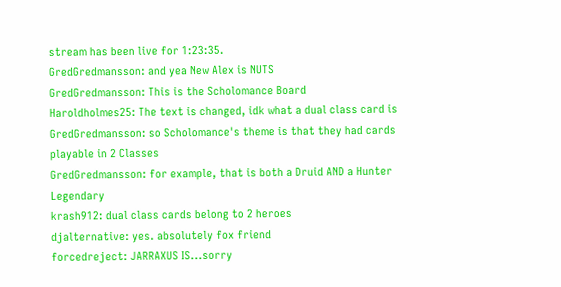stream has been live for 1:23:35.
GredGredmansson: and yea New Alex is NUTS
GredGredmansson: This is the Scholomance Board
Haroldholmes25: The text is changed, idk what a dual class card is
GredGredmansson: so Scholomance's theme is that they had cards playable in 2 Classes
GredGredmansson: for example, that is both a Druid AND a Hunter Legendary
krash912: dual class cards belong to 2 heroes
djalternative: yes. absolutely fox friend
forcedreject: JARRAXUS IS...sorry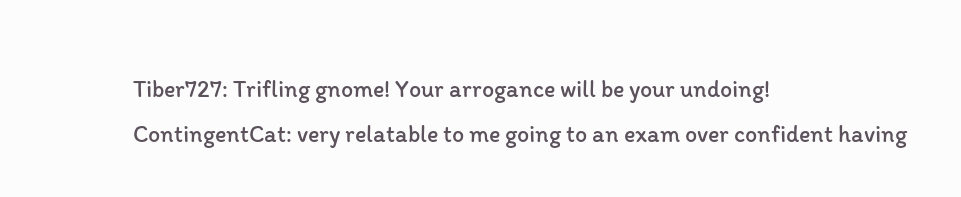Tiber727: Trifling gnome! Your arrogance will be your undoing!
ContingentCat: very relatable to me going to an exam over confident having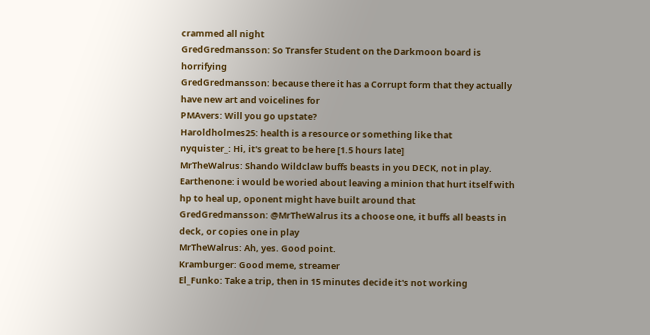crammed all night
GredGredmansson: So Transfer Student on the Darkmoon board is horrifying
GredGredmansson: because there it has a Corrupt form that they actually have new art and voicelines for
PMAvers: Will you go upstate?
Haroldholmes25: health is a resource or something like that
nyquister_: Hi, it's great to be here [1.5 hours late]
MrTheWalrus: Shando Wildclaw buffs beasts in you DECK, not in play.
Earthenone: i would be woried about leaving a minion that hurt itself with hp to heal up, oponent might have built around that
GredGredmansson: @MrTheWalrus its a choose one, it buffs all beasts in deck, or copies one in play
MrTheWalrus: Ah, yes. Good point.
Kramburger: Good meme, streamer
El_Funko: Take a trip, then in 15 minutes decide it's not working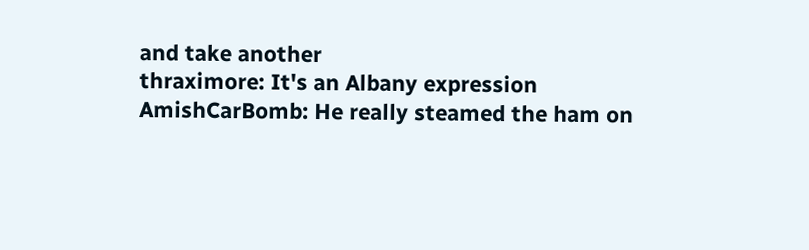and take another
thraximore: It's an Albany expression
AmishCarBomb: He really steamed the ham on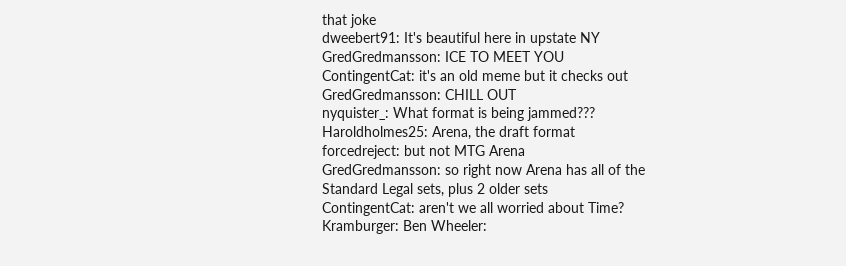that joke
dweebert91: It's beautiful here in upstate NY
GredGredmansson: ICE TO MEET YOU
ContingentCat: it's an old meme but it checks out
GredGredmansson: CHILL OUT
nyquister_: What format is being jammed???
Haroldholmes25: Arena, the draft format
forcedreject: but not MTG Arena
GredGredmansson: so right now Arena has all of the Standard Legal sets, plus 2 older sets
ContingentCat: aren't we all worried about Time?
Kramburger: Ben Wheeler: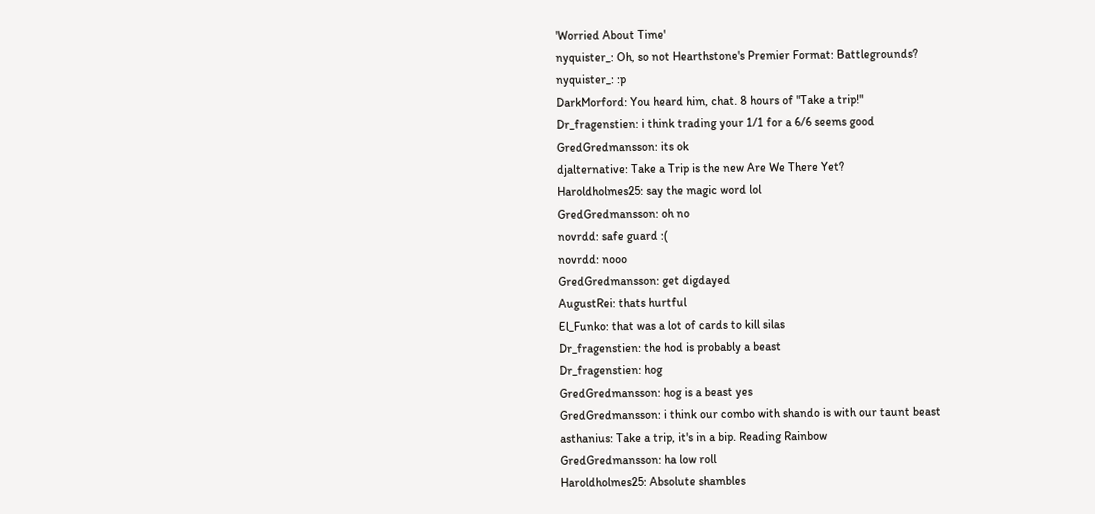'Worried About Time'
nyquister_: Oh, so not Hearthstone's Premier Format: Battlegrounds?
nyquister_: :p
DarkMorford: You heard him, chat. 8 hours of "Take a trip!"
Dr_fragenstien: i think trading your 1/1 for a 6/6 seems good
GredGredmansson: its ok
djalternative: Take a Trip is the new Are We There Yet?
Haroldholmes25: say the magic word lol
GredGredmansson: oh no
novrdd: safe guard :(
novrdd: nooo
GredGredmansson: get digdayed
AugustRei: thats hurtful
El_Funko: that was a lot of cards to kill silas
Dr_fragenstien: the hod is probably a beast
Dr_fragenstien: hog
GredGredmansson: hog is a beast yes
GredGredmansson: i think our combo with shando is with our taunt beast
asthanius: Take a trip, it's in a bip. Reading Rainbow
GredGredmansson: ha low roll
Haroldholmes25: Absolute shambles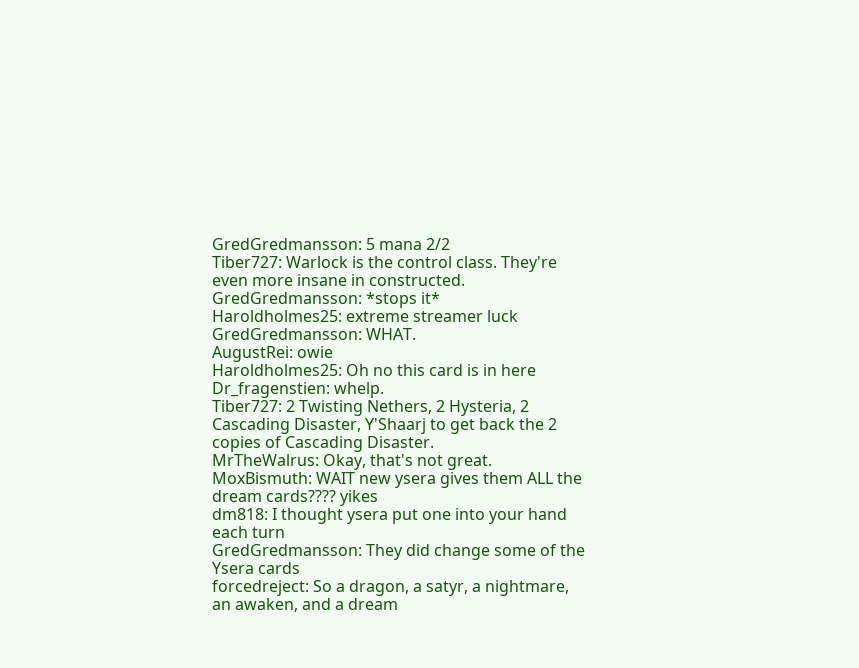GredGredmansson: 5 mana 2/2
Tiber727: Warlock is the control class. They're even more insane in constructed.
GredGredmansson: *stops it*
Haroldholmes25: extreme streamer luck
GredGredmansson: WHAT.
AugustRei: owie
Haroldholmes25: Oh no this card is in here
Dr_fragenstien: whelp.
Tiber727: 2 Twisting Nethers, 2 Hysteria, 2 Cascading Disaster, Y'Shaarj to get back the 2 copies of Cascading Disaster.
MrTheWalrus: Okay, that's not great.
MoxBismuth: WAIT new ysera gives them ALL the dream cards???? yikes
dm818: I thought ysera put one into your hand each turn
GredGredmansson: They did change some of the Ysera cards
forcedreject: So a dragon, a satyr, a nightmare, an awaken, and a dream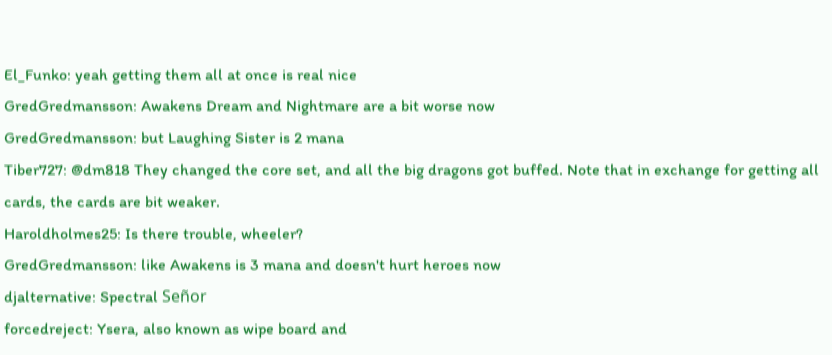El_Funko: yeah getting them all at once is real nice
GredGredmansson: Awakens Dream and Nightmare are a bit worse now
GredGredmansson: but Laughing Sister is 2 mana
Tiber727: @dm818 They changed the core set, and all the big dragons got buffed. Note that in exchange for getting all cards, the cards are bit weaker.
Haroldholmes25: Is there trouble, wheeler?
GredGredmansson: like Awakens is 3 mana and doesn't hurt heroes now
djalternative: Spectral Señor
forcedreject: Ysera, also known as wipe board and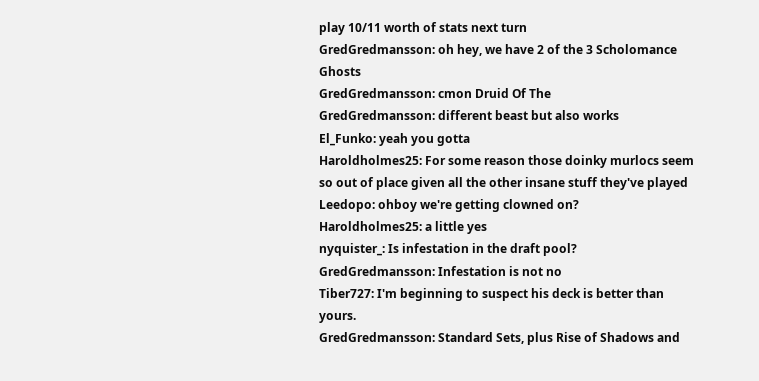play 10/11 worth of stats next turn
GredGredmansson: oh hey, we have 2 of the 3 Scholomance Ghosts
GredGredmansson: cmon Druid Of The
GredGredmansson: different beast but also works
El_Funko: yeah you gotta
Haroldholmes25: For some reason those doinky murlocs seem so out of place given all the other insane stuff they've played
Leedopo: ohboy we're getting clowned on?
Haroldholmes25: a little yes
nyquister_: Is infestation in the draft pool?
GredGredmansson: Infestation is not no
Tiber727: I'm beginning to suspect his deck is better than yours.
GredGredmansson: Standard Sets, plus Rise of Shadows and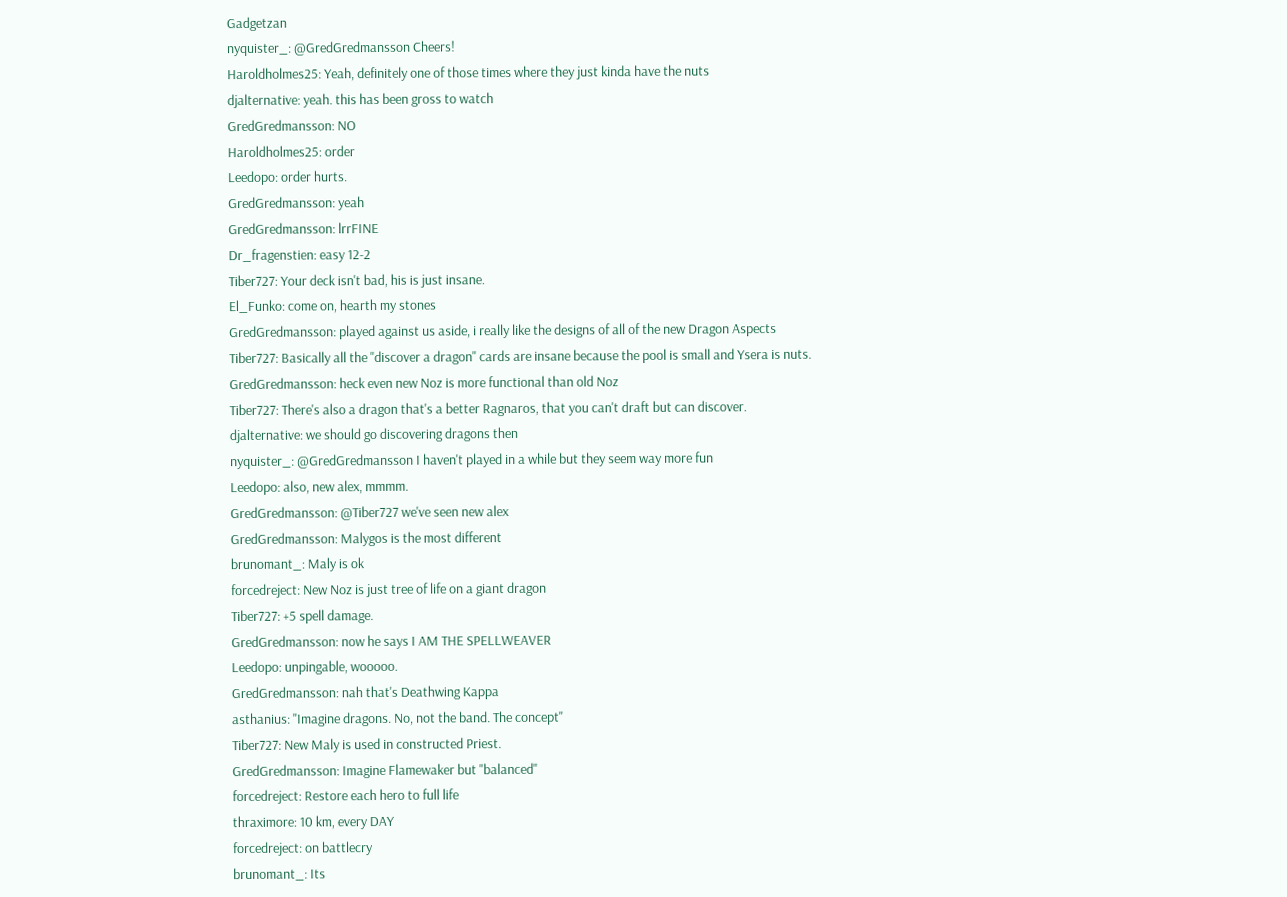Gadgetzan
nyquister_: @GredGredmansson Cheers!
Haroldholmes25: Yeah, definitely one of those times where they just kinda have the nuts
djalternative: yeah. this has been gross to watch
GredGredmansson: NO
Haroldholmes25: order
Leedopo: order hurts.
GredGredmansson: yeah
GredGredmansson: lrrFINE
Dr_fragenstien: easy 12-2
Tiber727: Your deck isn't bad, his is just insane.
El_Funko: come on, hearth my stones
GredGredmansson: played against us aside, i really like the designs of all of the new Dragon Aspects
Tiber727: Basically all the "discover a dragon" cards are insane because the pool is small and Ysera is nuts.
GredGredmansson: heck even new Noz is more functional than old Noz
Tiber727: There's also a dragon that's a better Ragnaros, that you can't draft but can discover.
djalternative: we should go discovering dragons then
nyquister_: @GredGredmansson I haven't played in a while but they seem way more fun
Leedopo: also, new alex, mmmm.
GredGredmansson: @Tiber727 we've seen new alex
GredGredmansson: Malygos is the most different
brunomant_: Maly is ok
forcedreject: New Noz is just tree of life on a giant dragon
Tiber727: +5 spell damage.
GredGredmansson: now he says I AM THE SPELLWEAVER
Leedopo: unpingable, wooooo.
GredGredmansson: nah that's Deathwing Kappa
asthanius: "Imagine dragons. No, not the band. The concept"
Tiber727: New Maly is used in constructed Priest.
GredGredmansson: Imagine Flamewaker but "balanced"
forcedreject: Restore each hero to full life
thraximore: 10 km, every DAY
forcedreject: on battlecry
brunomant_: Its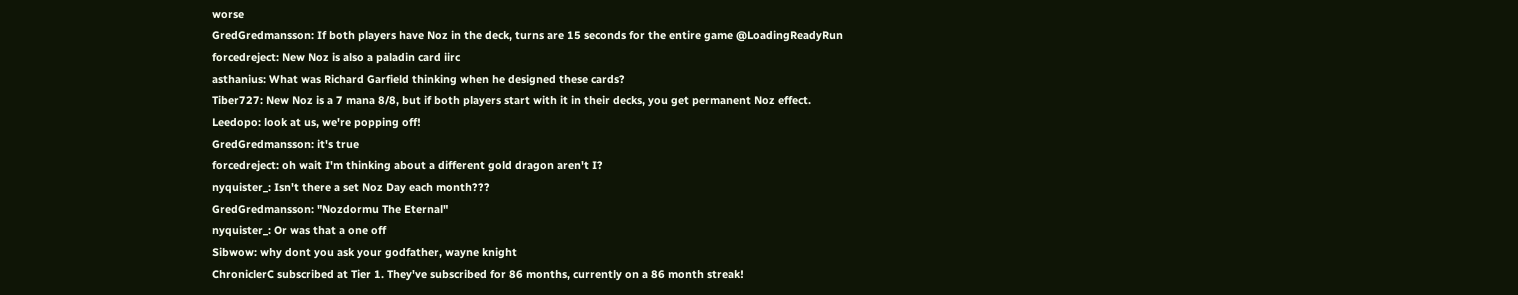worse
GredGredmansson: If both players have Noz in the deck, turns are 15 seconds for the entire game @LoadingReadyRun
forcedreject: New Noz is also a paladin card iirc
asthanius: What was Richard Garfield thinking when he designed these cards?
Tiber727: New Noz is a 7 mana 8/8, but if both players start with it in their decks, you get permanent Noz effect.
Leedopo: look at us, we're popping off!
GredGredmansson: it's true
forcedreject: oh wait I'm thinking about a different gold dragon aren't I?
nyquister_: Isn't there a set Noz Day each month???
GredGredmansson: "Nozdormu The Eternal"
nyquister_: Or was that a one off
Sibwow: why dont you ask your godfather, wayne knight
ChroniclerC subscribed at Tier 1. They've subscribed for 86 months, currently on a 86 month streak!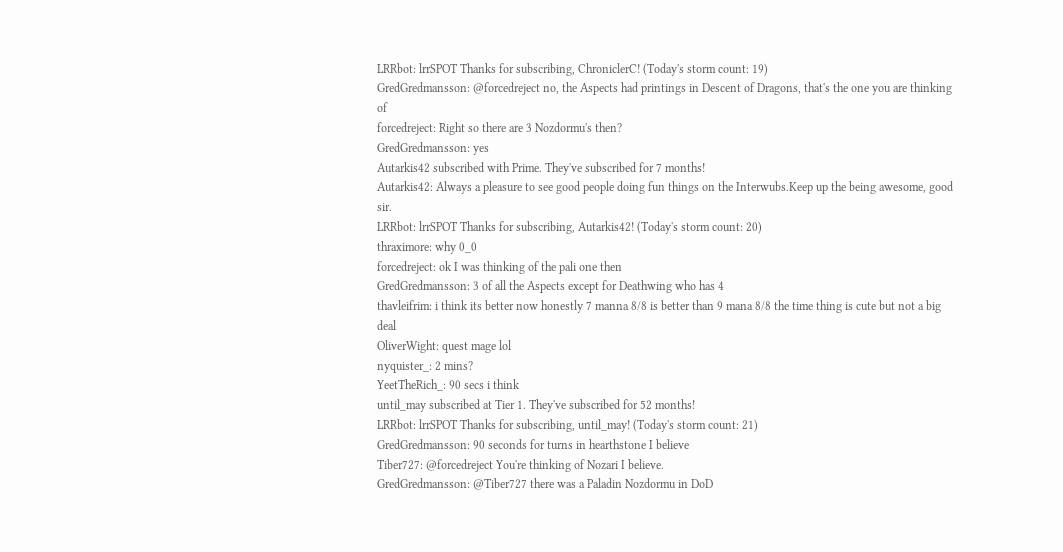LRRbot: lrrSPOT Thanks for subscribing, ChroniclerC! (Today's storm count: 19)
GredGredmansson: @forcedreject no, the Aspects had printings in Descent of Dragons, that's the one you are thinking of
forcedreject: Right so there are 3 Nozdormu's then?
GredGredmansson: yes
Autarkis42 subscribed with Prime. They've subscribed for 7 months!
Autarkis42: Always a pleasure to see good people doing fun things on the Interwubs.Keep up the being awesome, good sir.
LRRbot: lrrSPOT Thanks for subscribing, Autarkis42! (Today's storm count: 20)
thraximore: why 0_0
forcedreject: ok I was thinking of the pali one then
GredGredmansson: 3 of all the Aspects except for Deathwing who has 4
thavleifrim: i think its better now honestly 7 manna 8/8 is better than 9 mana 8/8 the time thing is cute but not a big deal
OliverWight: quest mage lol
nyquister_: 2 mins?
YeetTheRich_: 90 secs i think
until_may subscribed at Tier 1. They've subscribed for 52 months!
LRRbot: lrrSPOT Thanks for subscribing, until_may! (Today's storm count: 21)
GredGredmansson: 90 seconds for turns in hearthstone I believe
Tiber727: @forcedreject You're thinking of Nozari I believe.
GredGredmansson: @Tiber727 there was a Paladin Nozdormu in DoD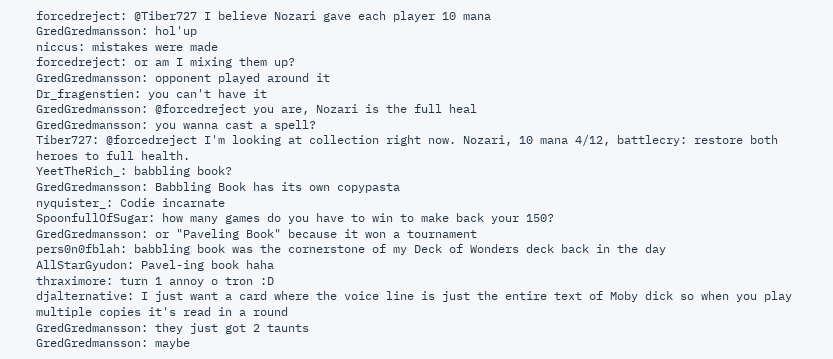forcedreject: @Tiber727 I believe Nozari gave each player 10 mana
GredGredmansson: hol'up
niccus: mistakes were made
forcedreject: or am I mixing them up?
GredGredmansson: opponent played around it
Dr_fragenstien: you can't have it
GredGredmansson: @forcedreject you are, Nozari is the full heal
GredGredmansson: you wanna cast a spell?
Tiber727: @forcedreject I'm looking at collection right now. Nozari, 10 mana 4/12, battlecry: restore both heroes to full health.
YeetTheRich_: babbling book?
GredGredmansson: Babbling Book has its own copypasta
nyquister_: Codie incarnate
SpoonfullOfSugar: how many games do you have to win to make back your 150?
GredGredmansson: or "Paveling Book" because it won a tournament
pers0n0fblah: babbling book was the cornerstone of my Deck of Wonders deck back in the day
AllStarGyudon: Pavel-ing book haha
thraximore: turn 1 annoy o tron :D
djalternative: I just want a card where the voice line is just the entire text of Moby dick so when you play multiple copies it's read in a round
GredGredmansson: they just got 2 taunts
GredGredmansson: maybe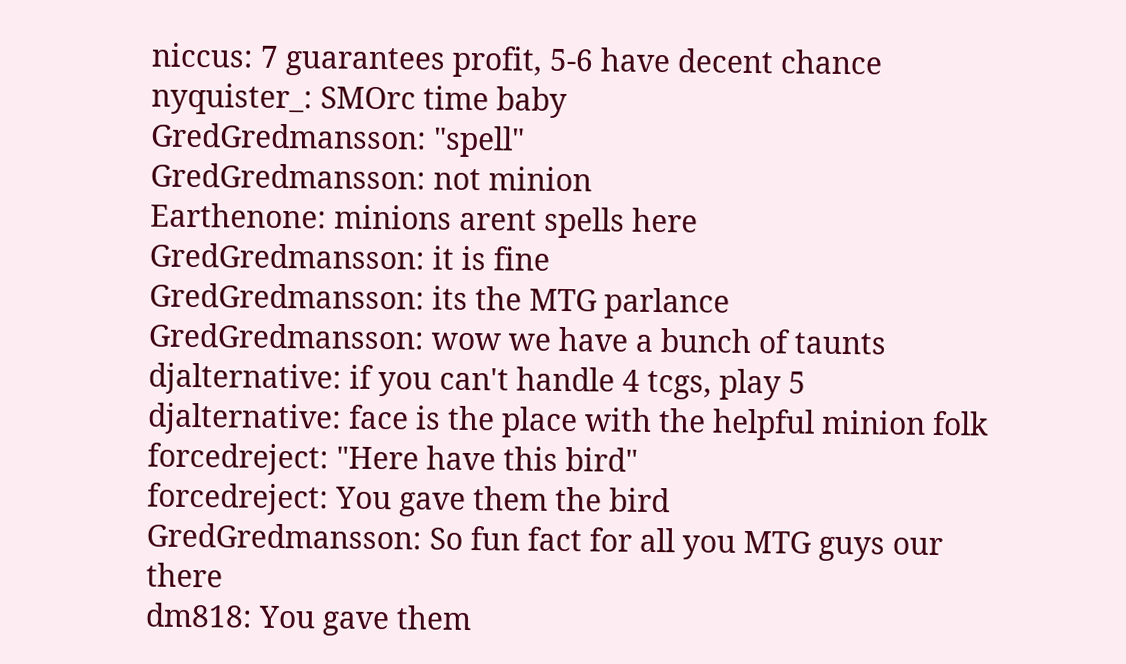niccus: 7 guarantees profit, 5-6 have decent chance
nyquister_: SMOrc time baby
GredGredmansson: "spell"
GredGredmansson: not minion
Earthenone: minions arent spells here
GredGredmansson: it is fine
GredGredmansson: its the MTG parlance
GredGredmansson: wow we have a bunch of taunts
djalternative: if you can't handle 4 tcgs, play 5
djalternative: face is the place with the helpful minion folk
forcedreject: "Here have this bird"
forcedreject: You gave them the bird
GredGredmansson: So fun fact for all you MTG guys our there
dm818: You gave them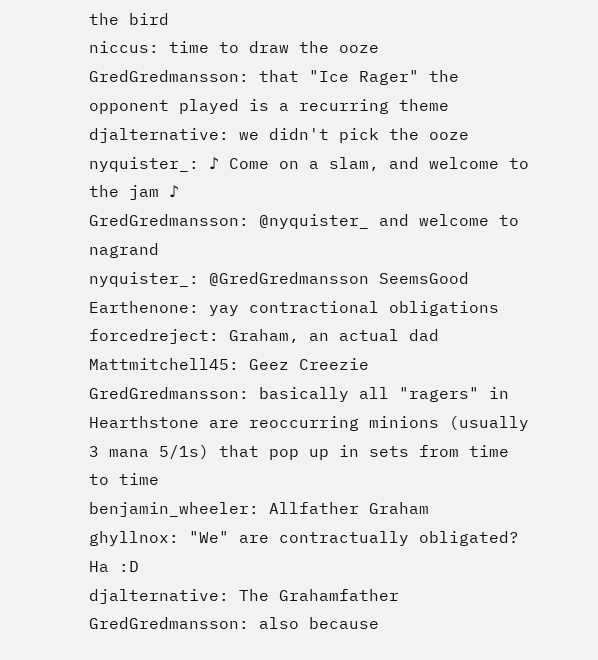the bird
niccus: time to draw the ooze
GredGredmansson: that "Ice Rager" the opponent played is a recurring theme
djalternative: we didn't pick the ooze
nyquister_: ♪ Come on a slam, and welcome to the jam ♪
GredGredmansson: @nyquister_ and welcome to nagrand
nyquister_: @GredGredmansson SeemsGood
Earthenone: yay contractional obligations
forcedreject: Graham, an actual dad
Mattmitchell45: Geez Creezie
GredGredmansson: basically all "ragers" in Hearthstone are reoccurring minions (usually 3 mana 5/1s) that pop up in sets from time to time
benjamin_wheeler: Allfather Graham
ghyllnox: "We" are contractually obligated? Ha :D
djalternative: The Grahamfather
GredGredmansson: also because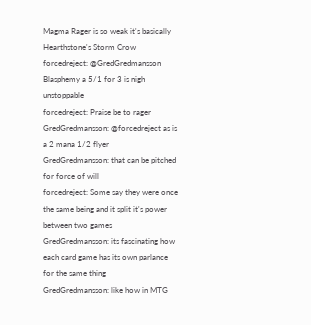Magma Rager is so weak it's basically Hearthstone's Storm Crow
forcedreject: @GredGredmansson Blasphemy a 5/1 for 3 is nigh unstoppable
forcedreject: Praise be to rager
GredGredmansson: @forcedreject as is a 2 mana 1/2 flyer
GredGredmansson: that can be pitched for force of will
forcedreject: Some say they were once the same being and it split it's power between two games
GredGredmansson: its fascinating how each card game has its own parlance for the same thing
GredGredmansson: like how in MTG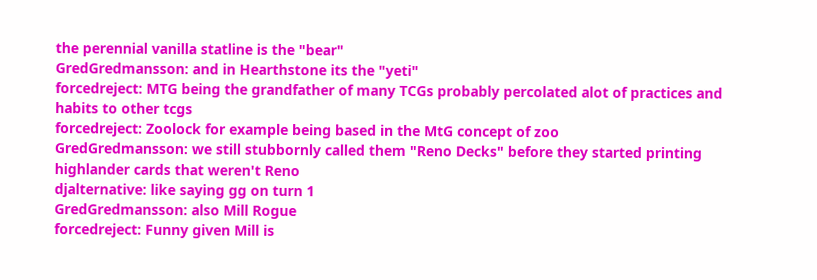the perennial vanilla statline is the "bear"
GredGredmansson: and in Hearthstone its the "yeti"
forcedreject: MTG being the grandfather of many TCGs probably percolated alot of practices and habits to other tcgs
forcedreject: Zoolock for example being based in the MtG concept of zoo
GredGredmansson: we still stubbornly called them "Reno Decks" before they started printing highlander cards that weren't Reno
djalternative: like saying gg on turn 1
GredGredmansson: also Mill Rogue
forcedreject: Funny given Mill is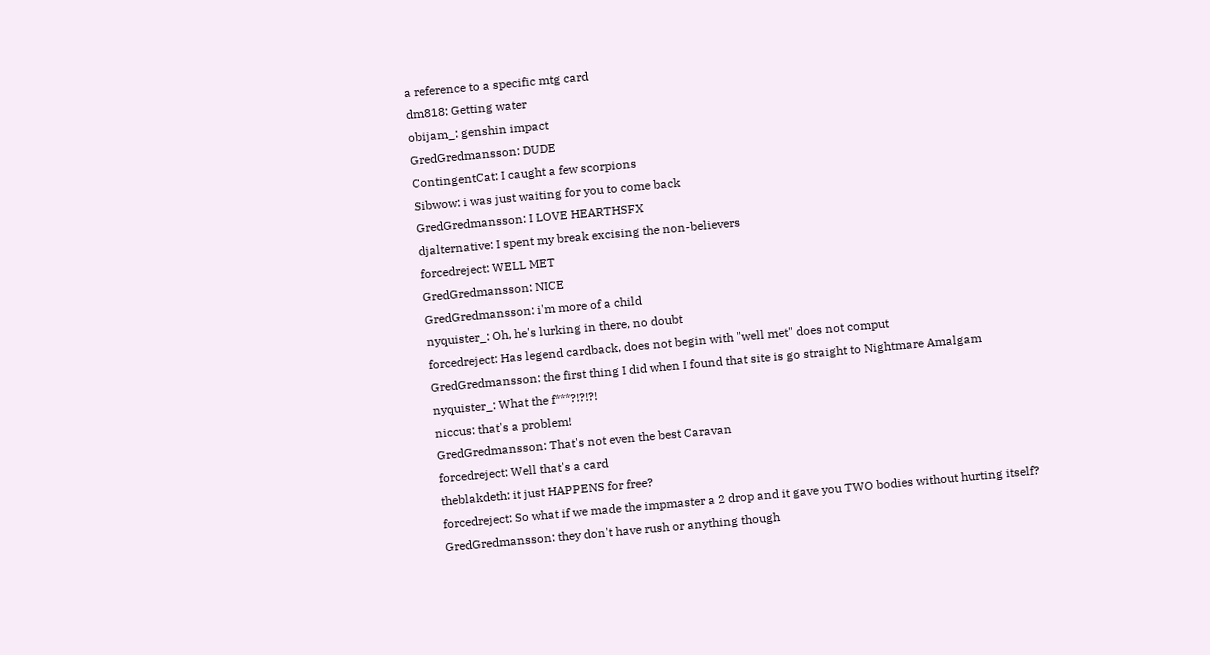a reference to a specific mtg card
dm818: Getting water
obijam_: genshin impact
GredGredmansson: DUDE
ContingentCat: I caught a few scorpions
Sibwow: i was just waiting for you to come back
GredGredmansson: I LOVE HEARTHSFX
djalternative: I spent my break excising the non-believers
forcedreject: WELL MET
GredGredmansson: NICE
GredGredmansson: i'm more of a child
nyquister_: Oh, he's lurking in there, no doubt
forcedreject: Has legend cardback, does not begin with "well met" does not comput
GredGredmansson: the first thing I did when I found that site is go straight to Nightmare Amalgam
nyquister_: What the f***?!?!?!
niccus: that's a problem!
GredGredmansson: That's not even the best Caravan
forcedreject: Well that's a card
theblakdeth: it just HAPPENS for free?
forcedreject: So what if we made the impmaster a 2 drop and it gave you TWO bodies without hurting itself?
GredGredmansson: they don't have rush or anything though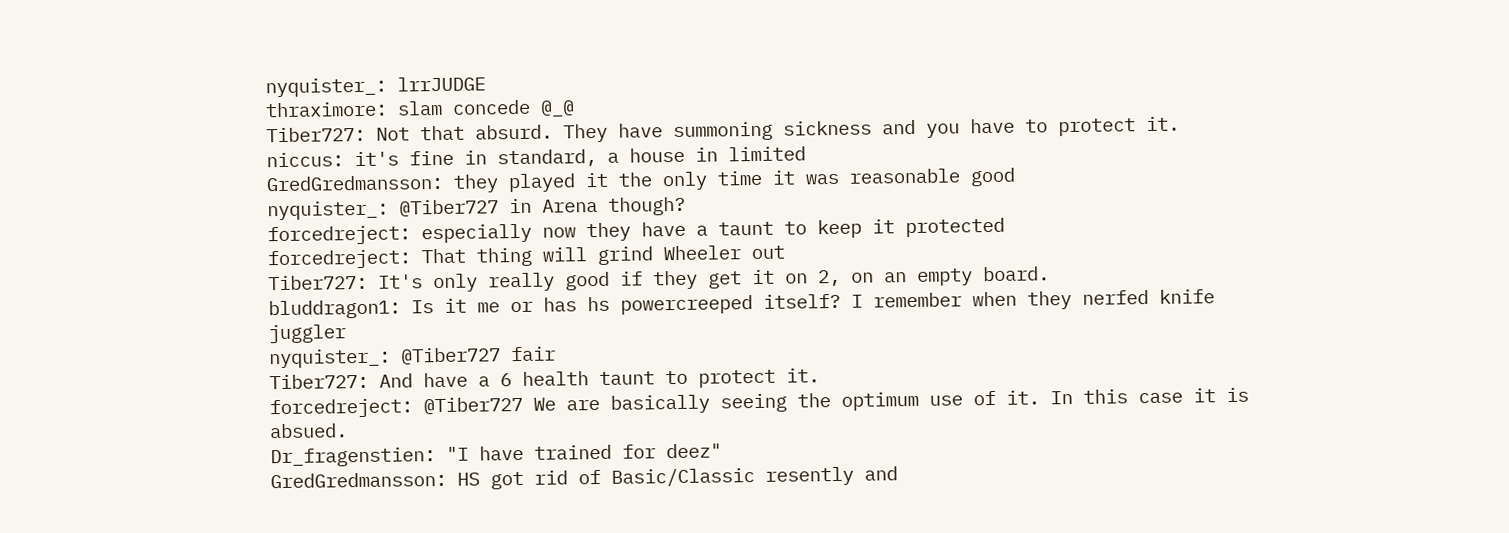nyquister_: lrrJUDGE
thraximore: slam concede @_@
Tiber727: Not that absurd. They have summoning sickness and you have to protect it.
niccus: it's fine in standard, a house in limited
GredGredmansson: they played it the only time it was reasonable good
nyquister_: @Tiber727 in Arena though?
forcedreject: especially now they have a taunt to keep it protected
forcedreject: That thing will grind Wheeler out
Tiber727: It's only really good if they get it on 2, on an empty board.
bluddragon1: Is it me or has hs powercreeped itself? I remember when they nerfed knife juggler
nyquister_: @Tiber727 fair
Tiber727: And have a 6 health taunt to protect it.
forcedreject: @Tiber727 We are basically seeing the optimum use of it. In this case it is absued.
Dr_fragenstien: "I have trained for deez"
GredGredmansson: HS got rid of Basic/Classic resently and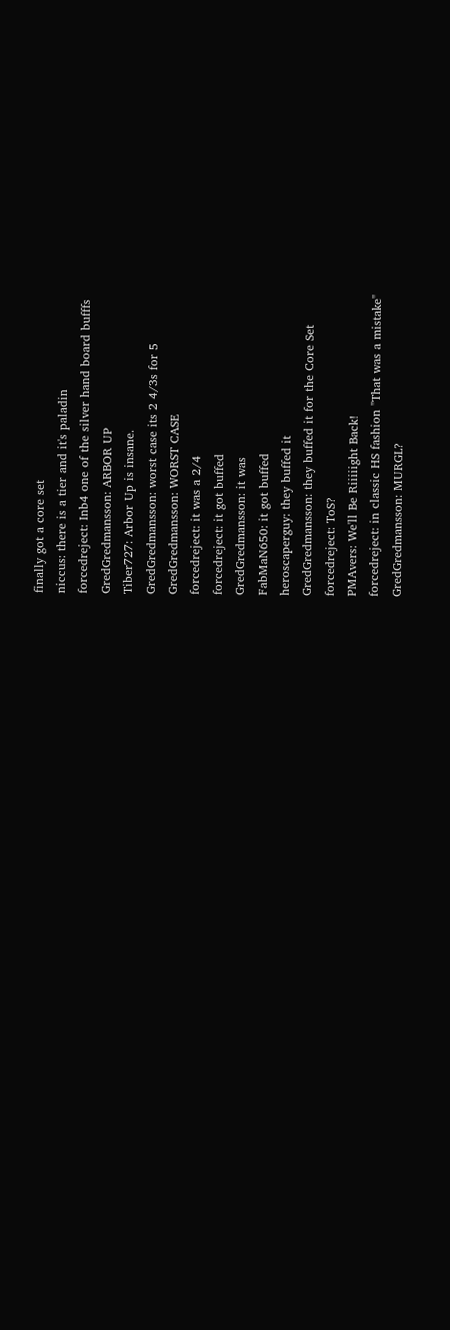finally got a core set
niccus: there is a tier and it's paladin
forcedreject: Inb4 one of the silver hand board bufffs
GredGredmansson: ARBOR UP
Tiber727: Arbor Up is insane.
GredGredmansson: worst case its 2 4/3s for 5
GredGredmansson: WORST CASE
forcedreject: it was a 2/4
forcedreject: it got buffed
GredGredmansson: it was
FabMaN650: it got buffed
heroscaperguy: they buffed it
GredGredmansson: they buffed it for the Core Set
forcedreject: ToS?
PMAvers: We'll Be Riiiiight Back!
forcedreject: in classic HS fashion "That was a mistake"
GredGredmansson: MURGL?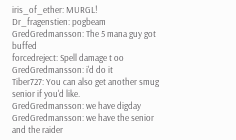iris_of_ether: MURGL!
Dr_fragenstien: pogbeam
GredGredmansson: The 5 mana guy got buffed
forcedreject: Spell damage t oo
GredGredmansson: i'd do it
Tiber727: You can also get another smug senior if you'd like.
GredGredmansson: we have digday
GredGredmansson: we have the senior and the raider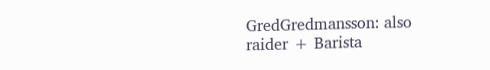GredGredmansson: also raider + Barista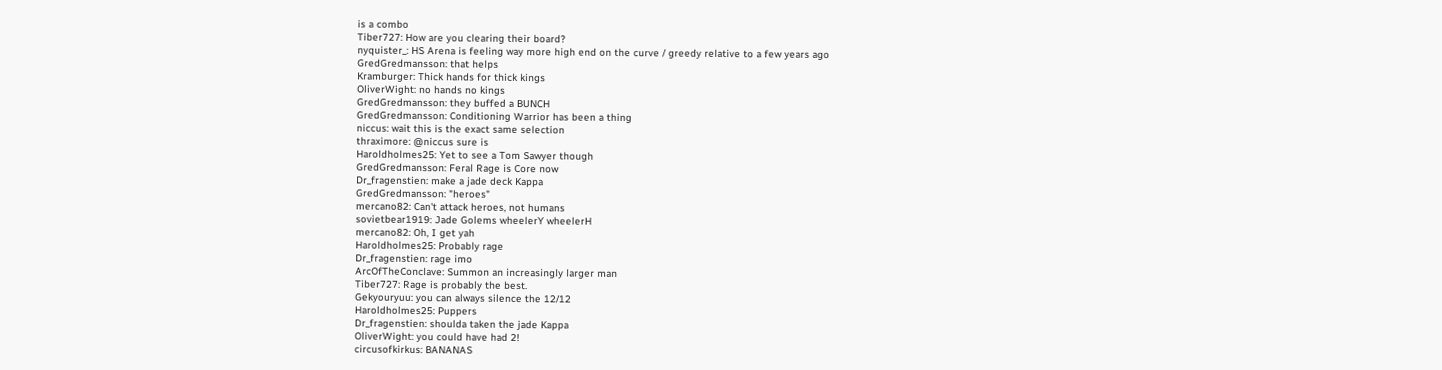is a combo
Tiber727: How are you clearing their board?
nyquister_: HS Arena is feeling way more high end on the curve / greedy relative to a few years ago
GredGredmansson: that helps
Kramburger: Thick hands for thick kings
OliverWight: no hands no kings
GredGredmansson: they buffed a BUNCH
GredGredmansson: Conditioning Warrior has been a thing
niccus: wait this is the exact same selection
thraximore: @niccus sure is
Haroldholmes25: Yet to see a Tom Sawyer though
GredGredmansson: Feral Rage is Core now
Dr_fragenstien: make a jade deck Kappa
GredGredmansson: "heroes"
mercano82: Can't attack heroes, not humans
sovietbear1919: Jade Golems wheelerY wheelerH
mercano82: Oh, I get yah
Haroldholmes25: Probably rage
Dr_fragenstien: rage imo
ArcOfTheConclave: Summon an increasingly larger man
Tiber727: Rage is probably the best.
Gekyouryuu: you can always silence the 12/12
Haroldholmes25: Puppers
Dr_fragenstien: shoulda taken the jade Kappa
OliverWight: you could have had 2!
circusofkirkus: BANANAS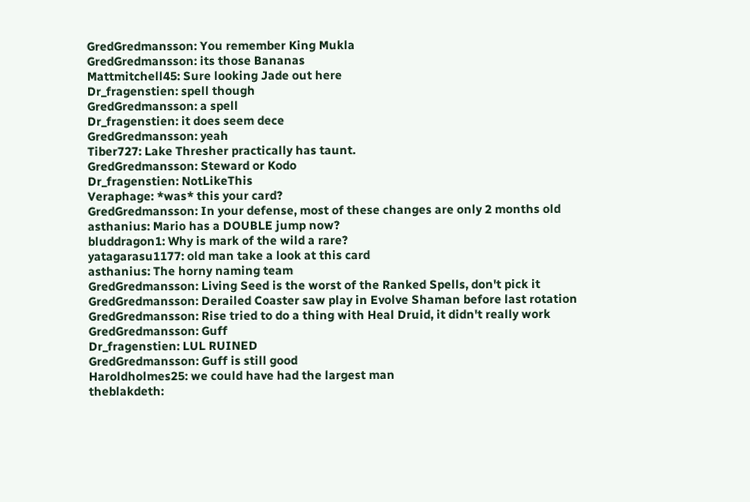GredGredmansson: You remember King Mukla
GredGredmansson: its those Bananas
Mattmitchell45: Sure looking Jade out here
Dr_fragenstien: spell though
GredGredmansson: a spell
Dr_fragenstien: it does seem dece
GredGredmansson: yeah
Tiber727: Lake Thresher practically has taunt.
GredGredmansson: Steward or Kodo
Dr_fragenstien: NotLikeThis
Veraphage: *was* this your card?
GredGredmansson: In your defense, most of these changes are only 2 months old
asthanius: Mario has a DOUBLE jump now?
bluddragon1: Why is mark of the wild a rare?
yatagarasu1177: old man take a look at this card
asthanius: The horny naming team
GredGredmansson: Living Seed is the worst of the Ranked Spells, don't pick it
GredGredmansson: Derailed Coaster saw play in Evolve Shaman before last rotation
GredGredmansson: Rise tried to do a thing with Heal Druid, it didn't really work
GredGredmansson: Guff
Dr_fragenstien: LUL RUINED
GredGredmansson: Guff is still good
Haroldholmes25: we could have had the largest man
theblakdeth: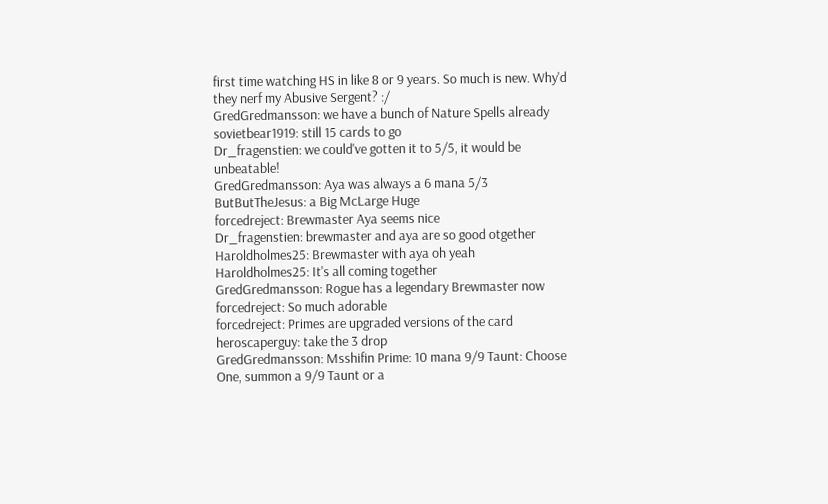first time watching HS in like 8 or 9 years. So much is new. Why'd they nerf my Abusive Sergent? :/
GredGredmansson: we have a bunch of Nature Spells already
sovietbear1919: still 15 cards to go
Dr_fragenstien: we could've gotten it to 5/5, it would be unbeatable!
GredGredmansson: Aya was always a 6 mana 5/3
ButButTheJesus: a Big McLarge Huge
forcedreject: Brewmaster Aya seems nice
Dr_fragenstien: brewmaster and aya are so good otgether
Haroldholmes25: Brewmaster with aya oh yeah
Haroldholmes25: It's all coming together
GredGredmansson: Rogue has a legendary Brewmaster now
forcedreject: So much adorable
forcedreject: Primes are upgraded versions of the card
heroscaperguy: take the 3 drop
GredGredmansson: Msshifin Prime: 10 mana 9/9 Taunt: Choose One, summon a 9/9 Taunt or a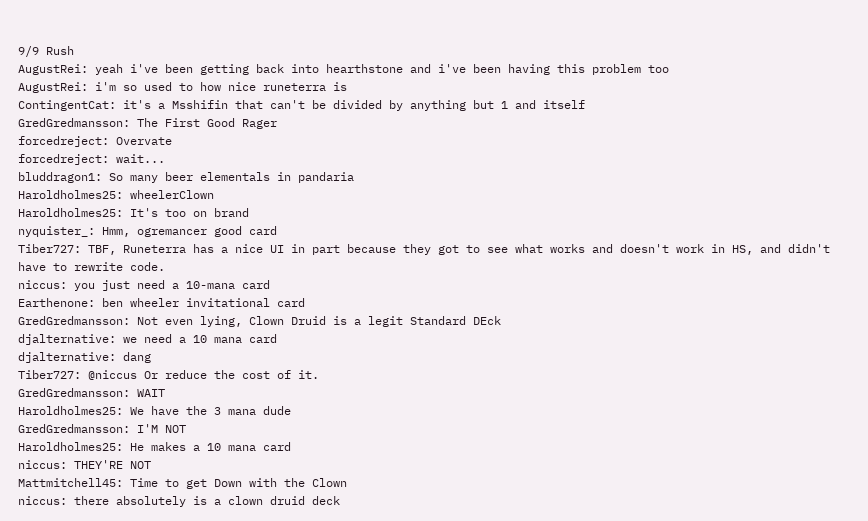9/9 Rush
AugustRei: yeah i've been getting back into hearthstone and i've been having this problem too
AugustRei: i'm so used to how nice runeterra is
ContingentCat: it's a Msshifin that can't be divided by anything but 1 and itself
GredGredmansson: The First Good Rager
forcedreject: Overvate
forcedreject: wait...
bluddragon1: So many beer elementals in pandaria
Haroldholmes25: wheelerClown
Haroldholmes25: It's too on brand
nyquister_: Hmm, ogremancer good card
Tiber727: TBF, Runeterra has a nice UI in part because they got to see what works and doesn't work in HS, and didn't have to rewrite code.
niccus: you just need a 10-mana card
Earthenone: ben wheeler invitational card
GredGredmansson: Not even lying, Clown Druid is a legit Standard DEck
djalternative: we need a 10 mana card
djalternative: dang
Tiber727: @niccus Or reduce the cost of it.
GredGredmansson: WAIT
Haroldholmes25: We have the 3 mana dude
GredGredmansson: I'M NOT
Haroldholmes25: He makes a 10 mana card
niccus: THEY'RE NOT
Mattmitchell45: Time to get Down with the Clown
niccus: there absolutely is a clown druid deck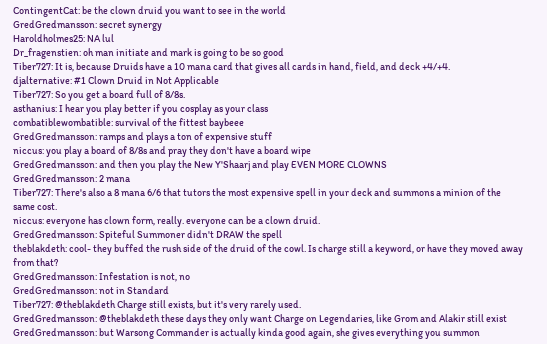ContingentCat: be the clown druid you want to see in the world
GredGredmansson: secret synergy
Haroldholmes25: NA lul
Dr_fragenstien: oh man initiate and mark is going to be so good
Tiber727: It is, because Druids have a 10 mana card that gives all cards in hand, field, and deck +4/+4.
djalternative: #1 Clown Druid in Not Applicable
Tiber727: So you get a board full of 8/8s.
asthanius: I hear you play better if you cosplay as your class
combatiblewombatible: survival of the fittest baybeee
GredGredmansson: ramps and plays a ton of expensive stuff
niccus: you play a board of 8/8s and pray they don't have a board wipe
GredGredmansson: and then you play the New Y'Shaarj and play EVEN MORE CLOWNS
GredGredmansson: 2 mana
Tiber727: There's also a 8 mana 6/6 that tutors the most expensive spell in your deck and summons a minion of the same cost.
niccus: everyone has clown form, really. everyone can be a clown druid.
GredGredmansson: Spiteful Summoner didn't DRAW the spell
theblakdeth: cool- they buffed the rush side of the druid of the cowl. Is charge still a keyword, or have they moved away from that?
GredGredmansson: Infestation is not, no
GredGredmansson: not in Standard
Tiber727: @theblakdeth Charge still exists, but it's very rarely used.
GredGredmansson: @theblakdeth these days they only want Charge on Legendaries, like Grom and Alakir still exist
GredGredmansson: but Warsong Commander is actually kinda good again, she gives everything you summon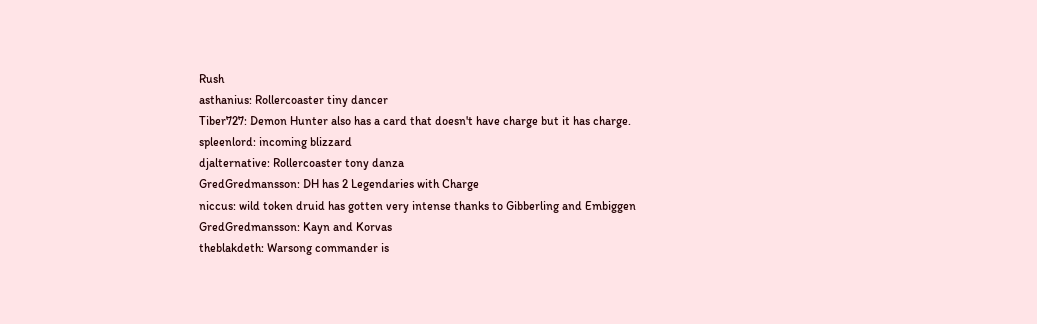Rush
asthanius: Rollercoaster tiny dancer
Tiber727: Demon Hunter also has a card that doesn't have charge but it has charge.
spleenlord: incoming blizzard
djalternative: Rollercoaster tony danza
GredGredmansson: DH has 2 Legendaries with Charge
niccus: wild token druid has gotten very intense thanks to Gibberling and Embiggen
GredGredmansson: Kayn and Korvas
theblakdeth: Warsong commander is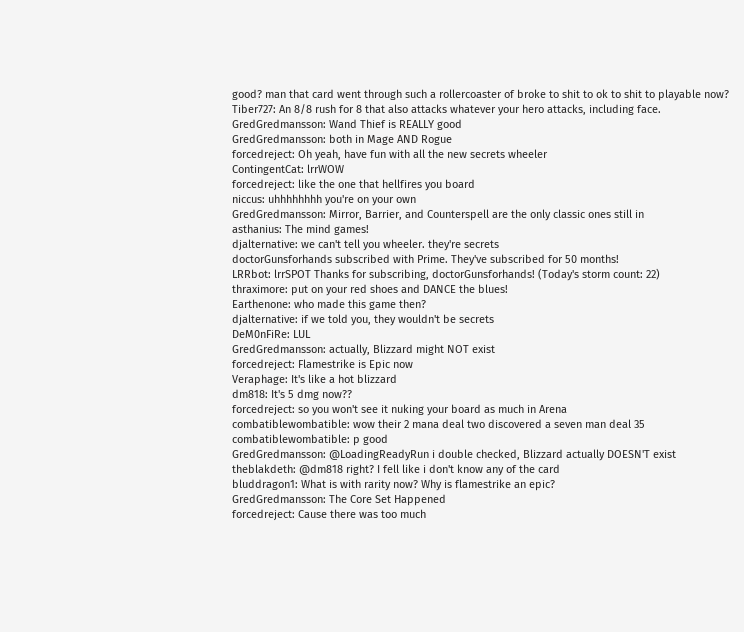good? man that card went through such a rollercoaster of broke to shit to ok to shit to playable now?
Tiber727: An 8/8 rush for 8 that also attacks whatever your hero attacks, including face.
GredGredmansson: Wand Thief is REALLY good
GredGredmansson: both in Mage AND Rogue
forcedreject: Oh yeah, have fun with all the new secrets wheeler
ContingentCat: lrrWOW
forcedreject: like the one that hellfires you board
niccus: uhhhhhhhh you're on your own
GredGredmansson: Mirror, Barrier, and Counterspell are the only classic ones still in
asthanius: The mind games!
djalternative: we can't tell you wheeler. they're secrets
doctorGunsforhands subscribed with Prime. They've subscribed for 50 months!
LRRbot: lrrSPOT Thanks for subscribing, doctorGunsforhands! (Today's storm count: 22)
thraximore: put on your red shoes and DANCE the blues!
Earthenone: who made this game then?
djalternative: if we told you, they wouldn't be secrets
DeM0nFiRe: LUL
GredGredmansson: actually, Blizzard might NOT exist
forcedreject: Flamestrike is Epic now
Veraphage: It's like a hot blizzard
dm818: It's 5 dmg now??
forcedreject: so you won't see it nuking your board as much in Arena
combatiblewombatible: wow their 2 mana deal two discovered a seven man deal 35
combatiblewombatible: p good
GredGredmansson: @LoadingReadyRun i double checked, Blizzard actually DOESN'T exist
theblakdeth: @dm818 right? I fell like i don't know any of the card
bluddragon1: What is with rarity now? Why is flamestrike an epic?
GredGredmansson: The Core Set Happened
forcedreject: Cause there was too much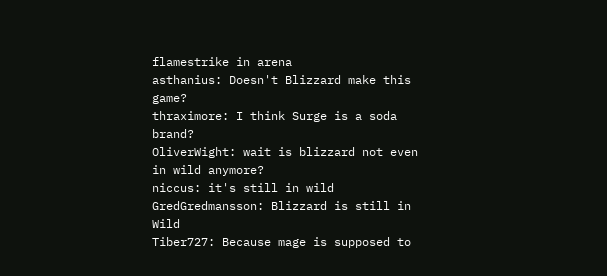flamestrike in arena
asthanius: Doesn't Blizzard make this game?
thraximore: I think Surge is a soda brand?
OliverWight: wait is blizzard not even in wild anymore?
niccus: it's still in wild
GredGredmansson: Blizzard is still in Wild
Tiber727: Because mage is supposed to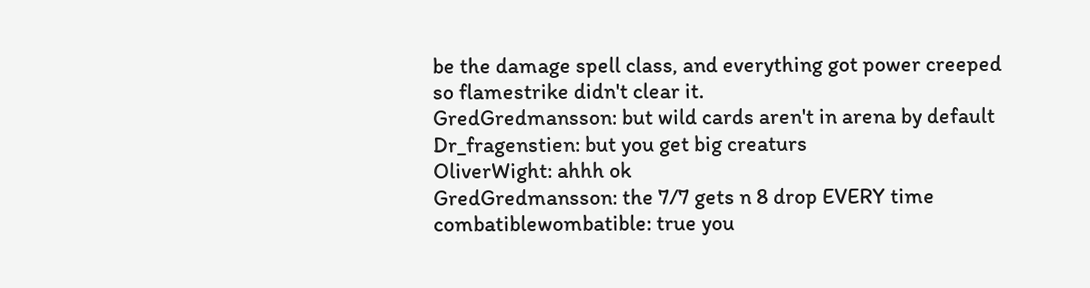be the damage spell class, and everything got power creeped so flamestrike didn't clear it.
GredGredmansson: but wild cards aren't in arena by default
Dr_fragenstien: but you get big creaturs
OliverWight: ahhh ok
GredGredmansson: the 7/7 gets n 8 drop EVERY time
combatiblewombatible: true you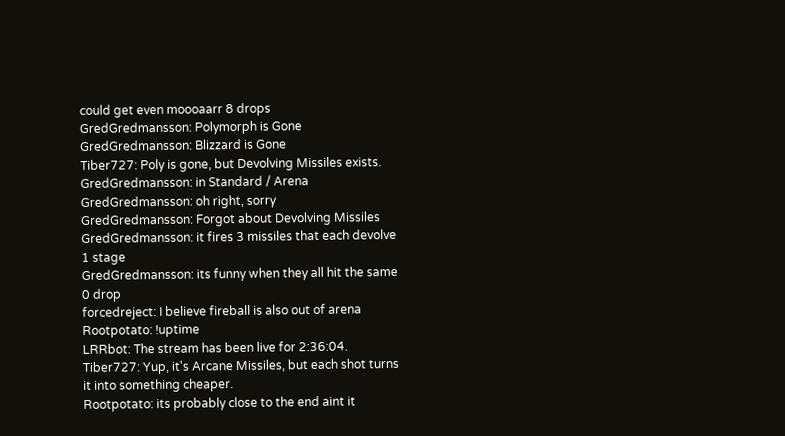could get even moooaarr 8 drops
GredGredmansson: Polymorph is Gone
GredGredmansson: Blizzard is Gone
Tiber727: Poly is gone, but Devolving Missiles exists.
GredGredmansson: in Standard / Arena
GredGredmansson: oh right, sorry
GredGredmansson: Forgot about Devolving Missiles
GredGredmansson: it fires 3 missiles that each devolve 1 stage
GredGredmansson: its funny when they all hit the same 0 drop
forcedreject: I believe fireball is also out of arena
Rootpotato: !uptime
LRRbot: The stream has been live for 2:36:04.
Tiber727: Yup, it's Arcane Missiles, but each shot turns it into something cheaper.
Rootpotato: its probably close to the end aint it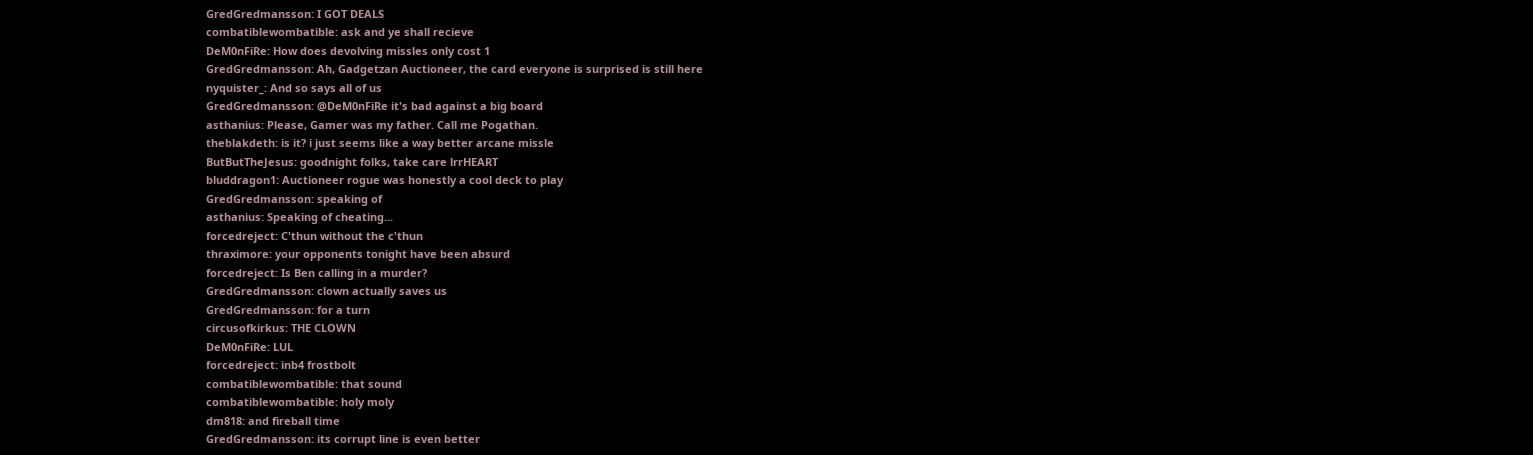GredGredmansson: I GOT DEALS
combatiblewombatible: ask and ye shall recieve
DeM0nFiRe: How does devolving missles only cost 1
GredGredmansson: Ah, Gadgetzan Auctioneer, the card everyone is surprised is still here
nyquister_: And so says all of us
GredGredmansson: @DeM0nFiRe it's bad against a big board
asthanius: Please, Gamer was my father. Call me Pogathan.
theblakdeth: is it? i just seems like a way better arcane missle
ButButTheJesus: goodnight folks, take care lrrHEART
bluddragon1: Auctioneer rogue was honestly a cool deck to play
GredGredmansson: speaking of
asthanius: Speaking of cheating...
forcedreject: C'thun without the c'thun
thraximore: your opponents tonight have been absurd
forcedreject: Is Ben calling in a murder?
GredGredmansson: clown actually saves us
GredGredmansson: for a turn
circusofkirkus: THE CLOWN
DeM0nFiRe: LUL
forcedreject: inb4 frostbolt
combatiblewombatible: that sound
combatiblewombatible: holy moly
dm818: and fireball time
GredGredmansson: its corrupt line is even better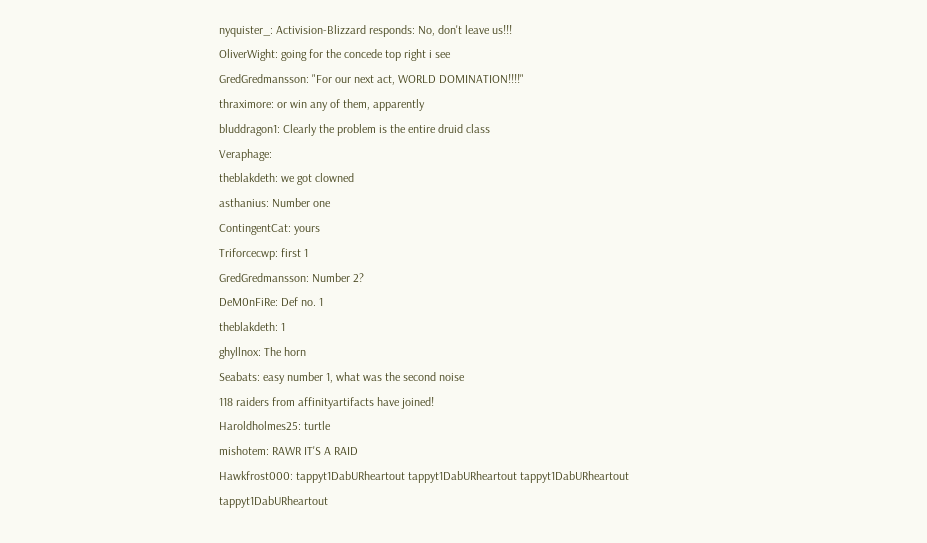nyquister_: Activision-Blizzard responds: No, don't leave us!!!
OliverWight: going for the concede top right i see
GredGredmansson: "For our next act, WORLD DOMINATION!!!!"
thraximore: or win any of them, apparently
bluddragon1: Clearly the problem is the entire druid class
Veraphage:
theblakdeth: we got clowned
asthanius: Number one
ContingentCat: yours
Triforcecwp: first 1
GredGredmansson: Number 2?
DeM0nFiRe: Def no. 1
theblakdeth: 1
ghyllnox: The horn
Seabats: easy number 1, what was the second noise
118 raiders from affinityartifacts have joined!
Haroldholmes25: turtle
mishotem: RAWR IT'S A RAID
Hawkfrost000: tappyt1DabURheartout tappyt1DabURheartout tappyt1DabURheartout tappyt1DabURheartout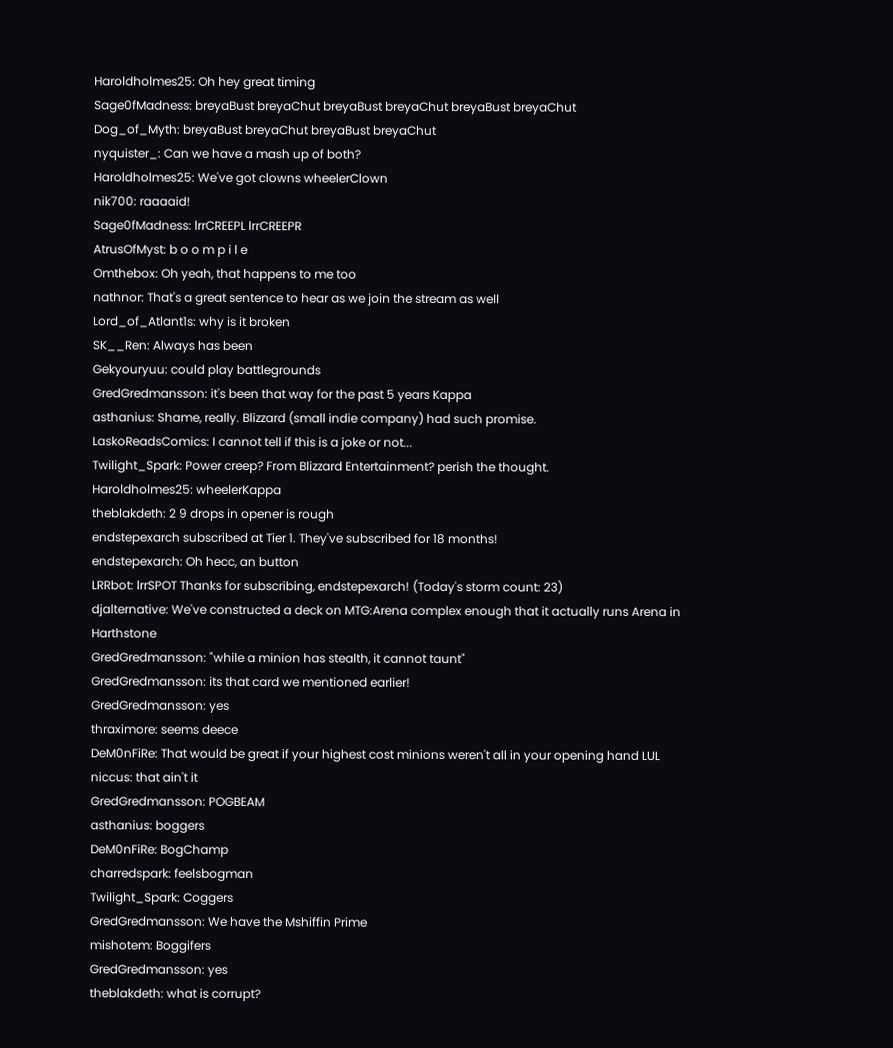Haroldholmes25: Oh hey great timing
Sage0fMadness: breyaBust breyaChut breyaBust breyaChut breyaBust breyaChut
Dog_of_Myth: breyaBust breyaChut breyaBust breyaChut
nyquister_: Can we have a mash up of both?
Haroldholmes25: We've got clowns wheelerClown
nik700: raaaaid!
Sage0fMadness: lrrCREEPL lrrCREEPR
AtrusOfMyst: b o o m p i l e
Omthebox: Oh yeah, that happens to me too
nathnor: That's a great sentence to hear as we join the stream as well
Lord_of_Atlant1s: why is it broken
SK__Ren: Always has been
Gekyouryuu: could play battlegrounds
GredGredmansson: it's been that way for the past 5 years Kappa
asthanius: Shame, really. Blizzard (small indie company) had such promise.
LaskoReadsComics: I cannot tell if this is a joke or not...
Twilight_Spark: Power creep? From Blizzard Entertainment? perish the thought.
Haroldholmes25: wheelerKappa
theblakdeth: 2 9 drops in opener is rough
endstepexarch subscribed at Tier 1. They've subscribed for 18 months!
endstepexarch: Oh hecc, an button
LRRbot: lrrSPOT Thanks for subscribing, endstepexarch! (Today's storm count: 23)
djalternative: We've constructed a deck on MTG:Arena complex enough that it actually runs Arena in Harthstone
GredGredmansson: "while a minion has stealth, it cannot taunt"
GredGredmansson: its that card we mentioned earlier!
GredGredmansson: yes
thraximore: seems deece
DeM0nFiRe: That would be great if your highest cost minions weren't all in your opening hand LUL
niccus: that ain't it
GredGredmansson: POGBEAM
asthanius: boggers
DeM0nFiRe: BogChamp
charredspark: feelsbogman
Twilight_Spark: Coggers
GredGredmansson: We have the Mshiffin Prime
mishotem: Boggifers
GredGredmansson: yes
theblakdeth: what is corrupt?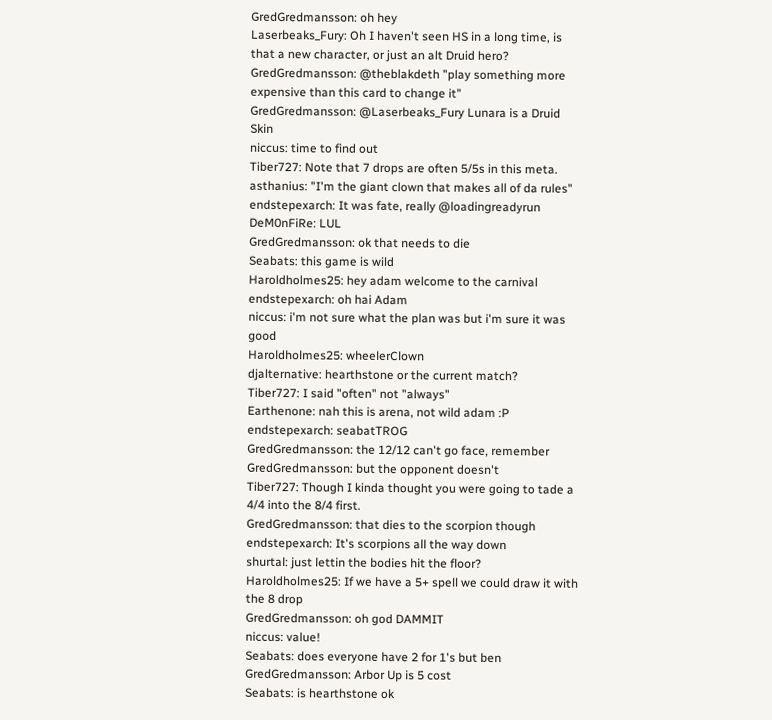GredGredmansson: oh hey
Laserbeaks_Fury: Oh I haven't seen HS in a long time, is that a new character, or just an alt Druid hero?
GredGredmansson: @theblakdeth "play something more expensive than this card to change it"
GredGredmansson: @Laserbeaks_Fury Lunara is a Druid Skin
niccus: time to find out
Tiber727: Note that 7 drops are often 5/5s in this meta.
asthanius: "I'm the giant clown that makes all of da rules"
endstepexarch: It was fate, really @loadingreadyrun
DeM0nFiRe: LUL
GredGredmansson: ok that needs to die
Seabats: this game is wild
Haroldholmes25: hey adam welcome to the carnival
endstepexarch: oh hai Adam
niccus: i'm not sure what the plan was but i'm sure it was good
Haroldholmes25: wheelerClown
djalternative: hearthstone or the current match?
Tiber727: I said "often" not "always"
Earthenone: nah this is arena, not wild adam :P
endstepexarch: seabatTROG
GredGredmansson: the 12/12 can't go face, remember
GredGredmansson: but the opponent doesn't
Tiber727: Though I kinda thought you were going to tade a 4/4 into the 8/4 first.
GredGredmansson: that dies to the scorpion though
endstepexarch: It's scorpions all the way down
shurtal: just lettin the bodies hit the floor?
Haroldholmes25: If we have a 5+ spell we could draw it with the 8 drop
GredGredmansson: oh god DAMMIT
niccus: value!
Seabats: does everyone have 2 for 1's but ben
GredGredmansson: Arbor Up is 5 cost
Seabats: is hearthstone ok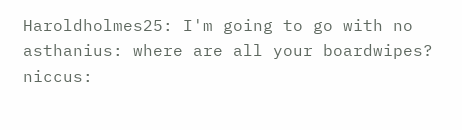Haroldholmes25: I'm going to go with no
asthanius: where are all your boardwipes?
niccus: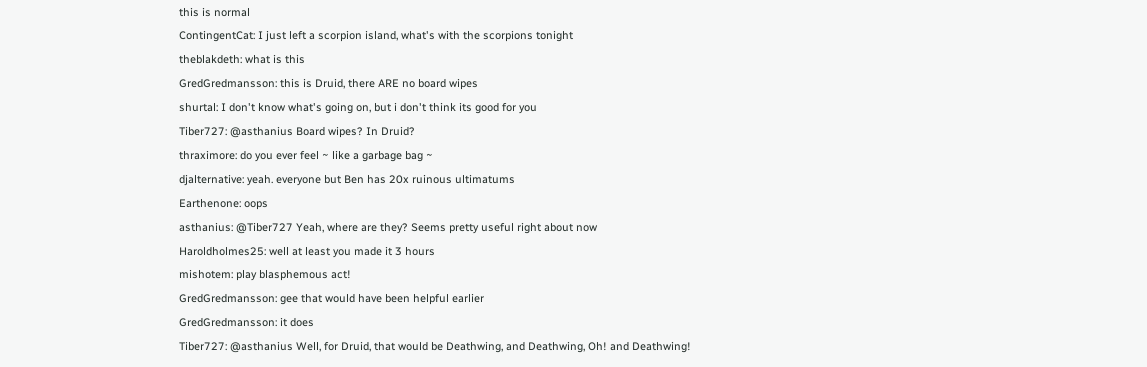this is normal
ContingentCat: I just left a scorpion island, what's with the scorpions tonight
theblakdeth: what is this
GredGredmansson: this is Druid, there ARE no board wipes
shurtal: I don't know what's going on, but i don't think its good for you
Tiber727: @asthanius Board wipes? In Druid?
thraximore: do you ever feel ~ like a garbage bag ~
djalternative: yeah. everyone but Ben has 20x ruinous ultimatums
Earthenone: oops
asthanius: @Tiber727 Yeah, where are they? Seems pretty useful right about now
Haroldholmes25: well at least you made it 3 hours
mishotem: play blasphemous act!
GredGredmansson: gee that would have been helpful earlier
GredGredmansson: it does
Tiber727: @asthanius Well, for Druid, that would be Deathwing, and Deathwing, Oh! and Deathwing!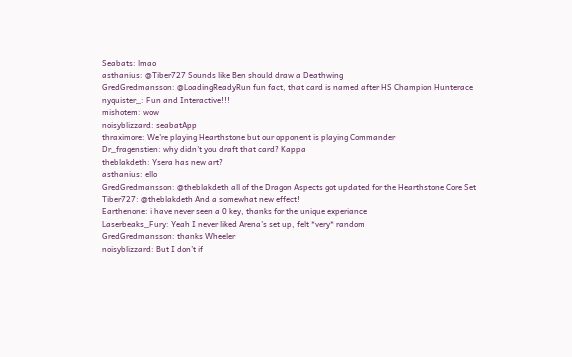Seabats: lmao
asthanius: @Tiber727 Sounds like Ben should draw a Deathwing
GredGredmansson: @LoadingReadyRun fun fact, that card is named after HS Champion Hunterace
nyquister_: Fun and Interactive!!!
mishotem: wow
noisyblizzard: seabatApp
thraximore: We're playing Hearthstone but our opponent is playing Commander
Dr_fragenstien: why didn't you draft that card? Kappa
theblakdeth: Ysera has new art?
asthanius: ello
GredGredmansson: @theblakdeth all of the Dragon Aspects got updated for the Hearthstone Core Set
Tiber727: @theblakdeth And a somewhat new effect!
Earthenone: i have never seen a 0 key, thanks for the unique experiance
Laserbeaks_Fury: Yeah I never liked Arena's set up, felt *very* random
GredGredmansson: thanks Wheeler
noisyblizzard: But I don’t if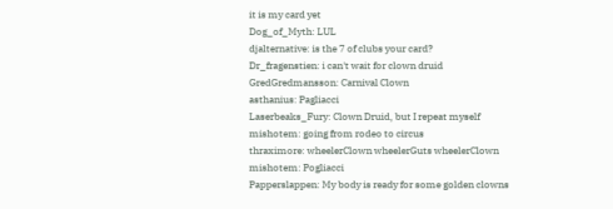it is my card yet
Dog_of_Myth: LUL
djalternative: is the 7 of clubs your card?
Dr_fragenstien: i can't wait for clown druid
GredGredmansson: Carnival Clown
asthanius: Pagliacci
Laserbeaks_Fury: Clown Druid, but I repeat myself
mishotem: going from rodeo to circus
thraximore: wheelerClown wheelerGuts wheelerClown
mishotem: Pogliacci
Papperslappen: My body is ready for some golden clowns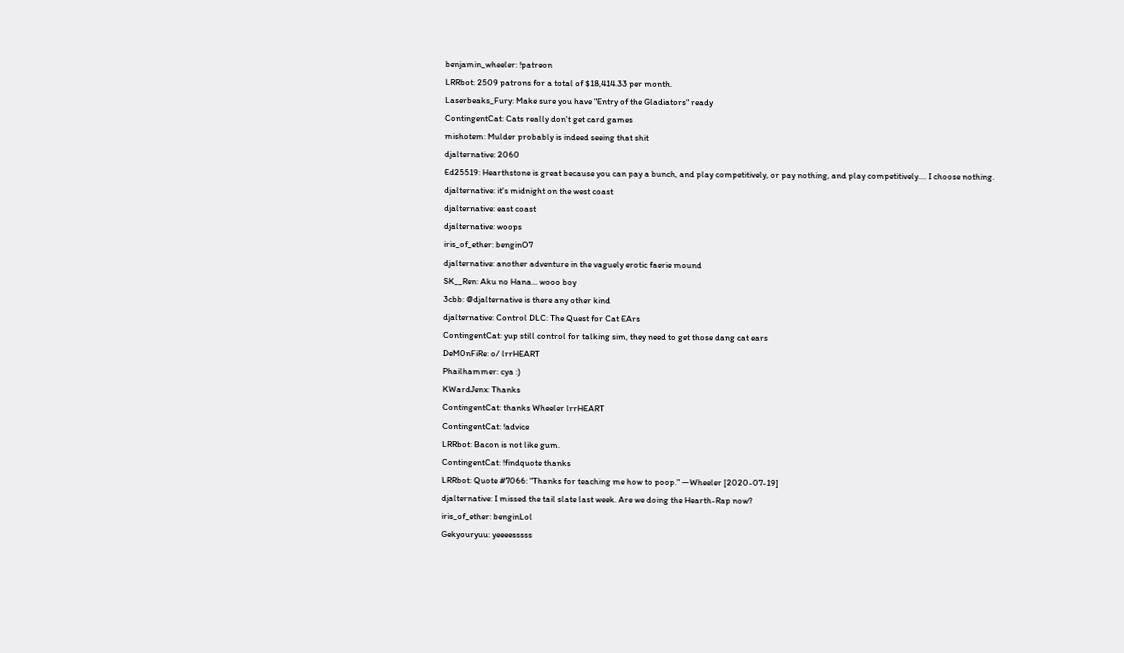benjamin_wheeler: !patreon
LRRbot: 2509 patrons for a total of $18,414.33 per month.
Laserbeaks_Fury: Make sure you have "Entry of the Gladiators" ready
ContingentCat: Cats really don't get card games
mishotem: Mulder probably is indeed seeing that shit
djalternative: 2060
Ed25519: Hearthstone is great because you can pay a bunch, and play competitively, or pay nothing, and play competitively.... I choose nothing.
djalternative: it's midnight on the west coast
djalternative: east coast
djalternative: woops
iris_of_ether: benginO7
djalternative: another adventure in the vaguely erotic faerie mound
SK__Ren: Aku no Hana... wooo boy
3cbb: @djalternative is there any other kind
djalternative: Control DLC: The Quest for Cat EArs
ContingentCat: yup still control for talking sim, they need to get those dang cat ears
DeM0nFiRe: o/ lrrHEART
Phailhammer: cya :)
KWardJenx: Thanks
ContingentCat: thanks Wheeler lrrHEART
ContingentCat: !advice
LRRbot: Bacon is not like gum.
ContingentCat: !findquote thanks
LRRbot: Quote #7066: "Thanks for teaching me how to poop." —Wheeler [2020-07-19]
djalternative: I missed the tail slate last week. Are we doing the Hearth-Rap now?
iris_of_ether: benginLol
Gekyouryuu: yeeeesssss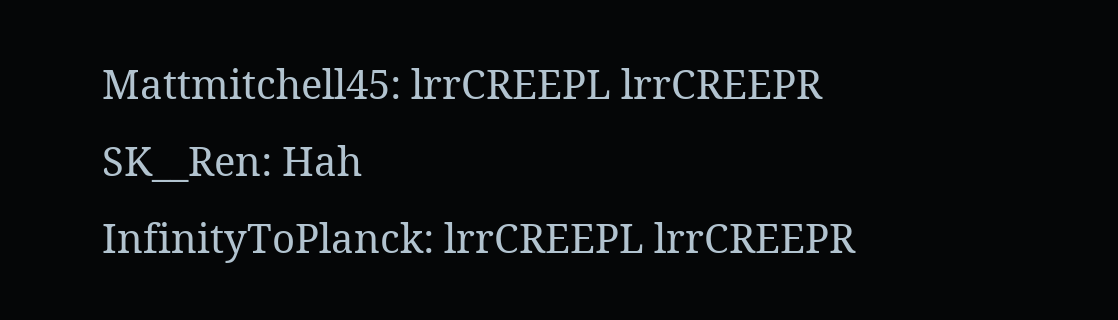Mattmitchell45: lrrCREEPL lrrCREEPR
SK__Ren: Hah
InfinityToPlanck: lrrCREEPL lrrCREEPR